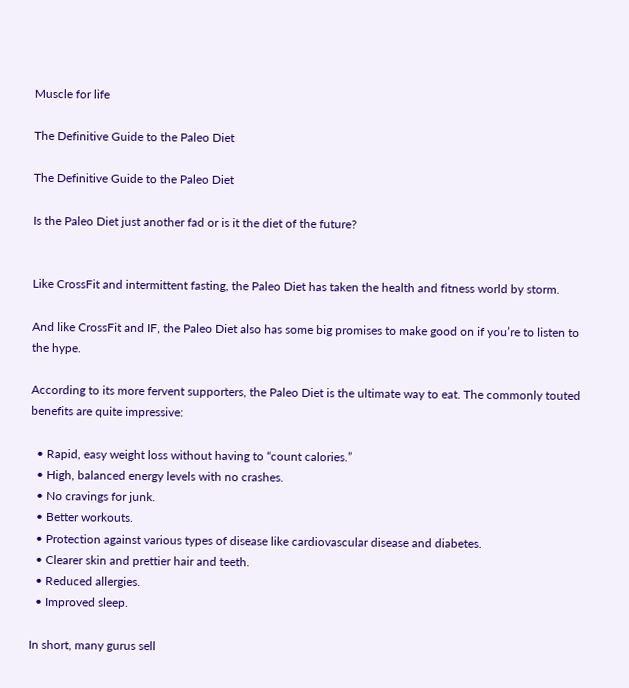Muscle for life

The Definitive Guide to the Paleo Diet

The Definitive Guide to the Paleo Diet

Is the Paleo Diet just another fad or is it the diet of the future?


Like CrossFit and intermittent fasting, the Paleo Diet has taken the health and fitness world by storm.

And like CrossFit and IF, the Paleo Diet also has some big promises to make good on if you’re to listen to the hype.

According to its more fervent supporters, the Paleo Diet is the ultimate way to eat. The commonly touted benefits are quite impressive:

  • Rapid, easy weight loss without having to “count calories.”
  • High, balanced energy levels with no crashes.
  • No cravings for junk.
  • Better workouts.
  • Protection against various types of disease like cardiovascular disease and diabetes.
  • Clearer skin and prettier hair and teeth.
  • Reduced allergies.
  • Improved sleep.

In short, many gurus sell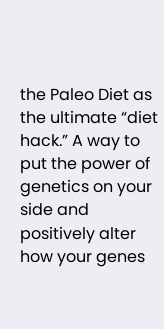the Paleo Diet as the ultimate “diet hack.” A way to put the power of genetics on your side and positively alter how your genes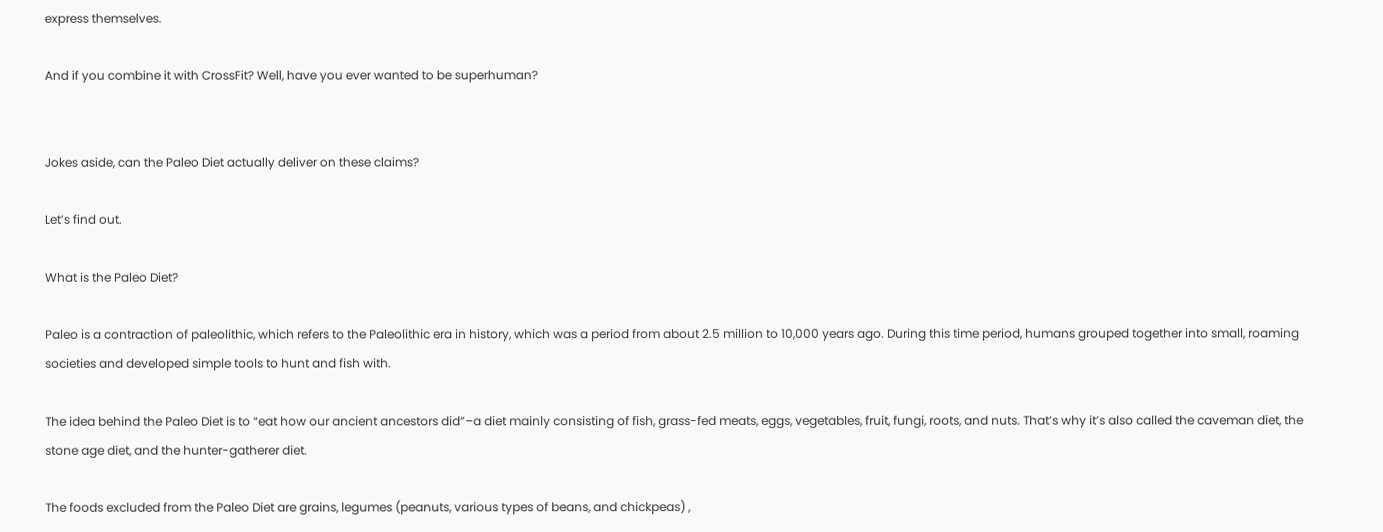express themselves.

And if you combine it with CrossFit? Well, have you ever wanted to be superhuman?


Jokes aside, can the Paleo Diet actually deliver on these claims?

Let’s find out.

What is the Paleo Diet?

Paleo is a contraction of paleolithic, which refers to the Paleolithic era in history, which was a period from about 2.5 million to 10,000 years ago. During this time period, humans grouped together into small, roaming societies and developed simple tools to hunt and fish with.

The idea behind the Paleo Diet is to “eat how our ancient ancestors did”–a diet mainly consisting of fish, grass-fed meats, eggs, vegetables, fruit, fungi, roots, and nuts. That’s why it’s also called the caveman diet, the stone age diet, and the hunter-gatherer diet.

The foods excluded from the Paleo Diet are grains, legumes (peanuts, various types of beans, and chickpeas) ,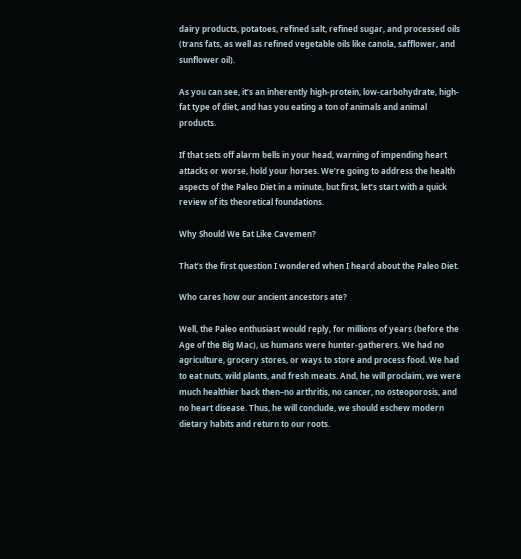dairy products, potatoes, refined salt, refined sugar, and processed oils (trans fats, as well as refined vegetable oils like canola, safflower, and sunflower oil).

As you can see, it’s an inherently high-protein, low-carbohydrate, high-fat type of diet, and has you eating a ton of animals and animal products.

If that sets off alarm bells in your head, warning of impending heart attacks or worse, hold your horses. We’re going to address the health aspects of the Paleo Diet in a minute, but first, let’s start with a quick review of its theoretical foundations.

Why Should We Eat Like Cavemen?

That’s the first question I wondered when I heard about the Paleo Diet.

Who cares how our ancient ancestors ate?

Well, the Paleo enthusiast would reply, for millions of years (before the Age of the Big Mac), us humans were hunter-gatherers. We had no agriculture, grocery stores, or ways to store and process food. We had to eat nuts, wild plants, and fresh meats. And, he will proclaim, we were much healthier back then–no arthritis, no cancer, no osteoporosis, and no heart disease. Thus, he will conclude, we should eschew modern dietary habits and return to our roots.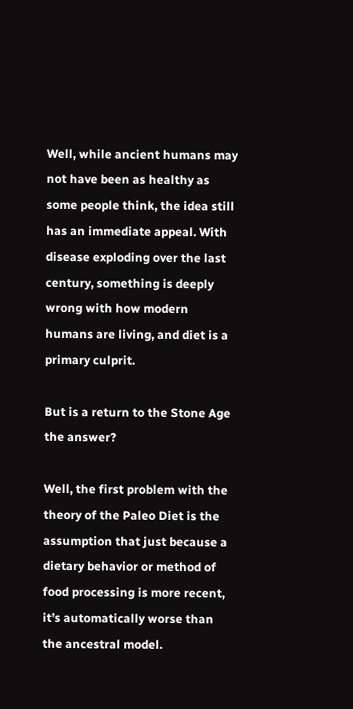Well, while ancient humans may not have been as healthy as some people think, the idea still has an immediate appeal. With disease exploding over the last century, something is deeply wrong with how modern humans are living, and diet is a primary culprit.

But is a return to the Stone Age the answer?

Well, the first problem with the theory of the Paleo Diet is the assumption that just because a dietary behavior or method of food processing is more recent, it’s automatically worse than the ancestral model.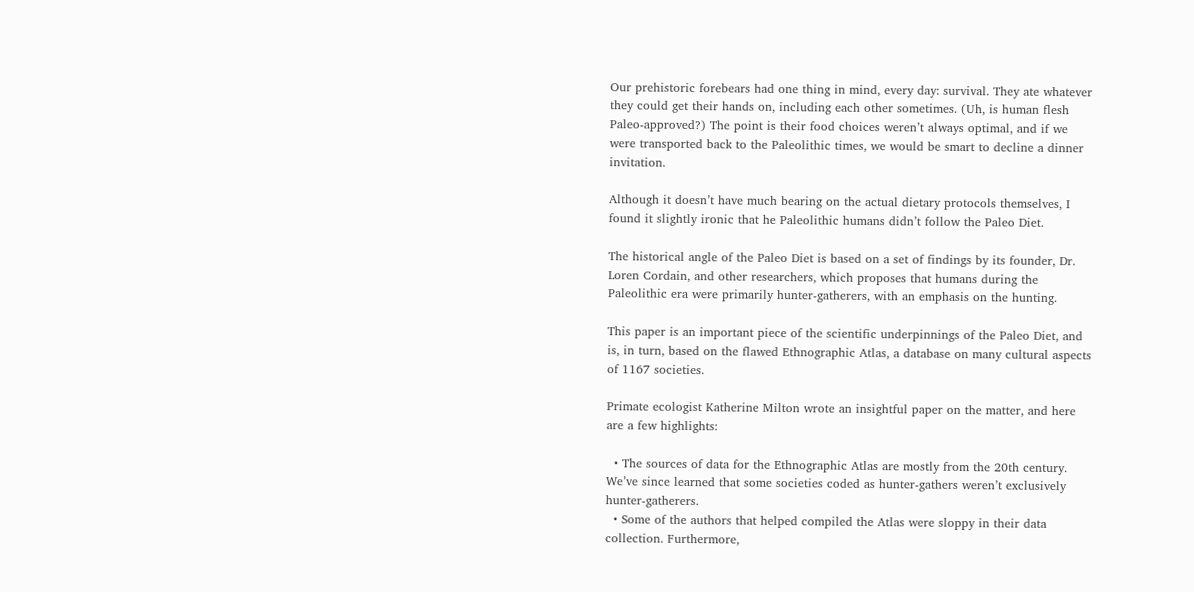Our prehistoric forebears had one thing in mind, every day: survival. They ate whatever they could get their hands on, including each other sometimes. (Uh, is human flesh Paleo-approved?) The point is their food choices weren’t always optimal, and if we were transported back to the Paleolithic times, we would be smart to decline a dinner invitation.

Although it doesn’t have much bearing on the actual dietary protocols themselves, I found it slightly ironic that he Paleolithic humans didn’t follow the Paleo Diet.

The historical angle of the Paleo Diet is based on a set of findings by its founder, Dr. Loren Cordain, and other researchers, which proposes that humans during the Paleolithic era were primarily hunter-gatherers, with an emphasis on the hunting.

This paper is an important piece of the scientific underpinnings of the Paleo Diet, and is, in turn, based on the flawed Ethnographic Atlas, a database on many cultural aspects of 1167 societies.

Primate ecologist Katherine Milton wrote an insightful paper on the matter, and here are a few highlights:

  • The sources of data for the Ethnographic Atlas are mostly from the 20th century. We’ve since learned that some societies coded as hunter-gathers weren’t exclusively hunter-gatherers.
  • Some of the authors that helped compiled the Atlas were sloppy in their data collection. Furthermore,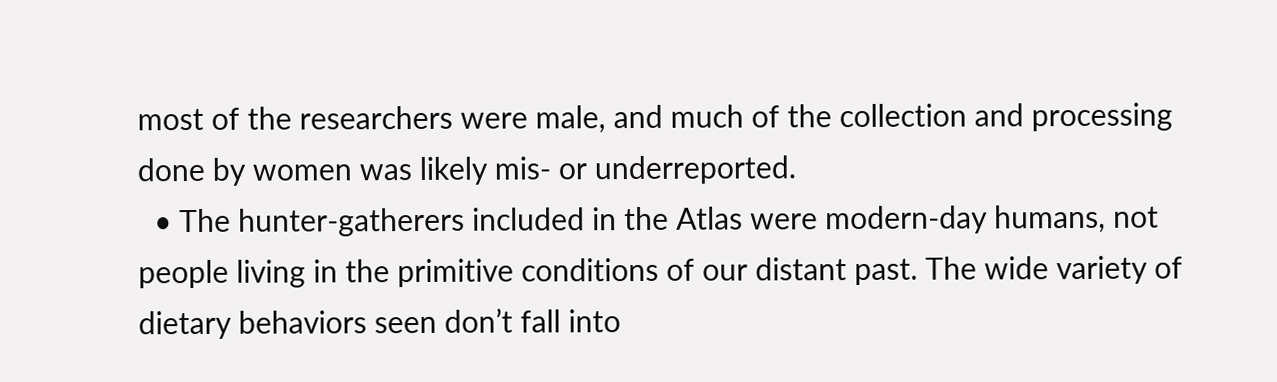most of the researchers were male, and much of the collection and processing done by women was likely mis- or underreported.
  • The hunter-gatherers included in the Atlas were modern-day humans, not people living in the primitive conditions of our distant past. The wide variety of dietary behaviors seen don’t fall into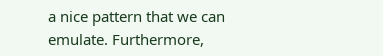a nice pattern that we can emulate. Furthermore,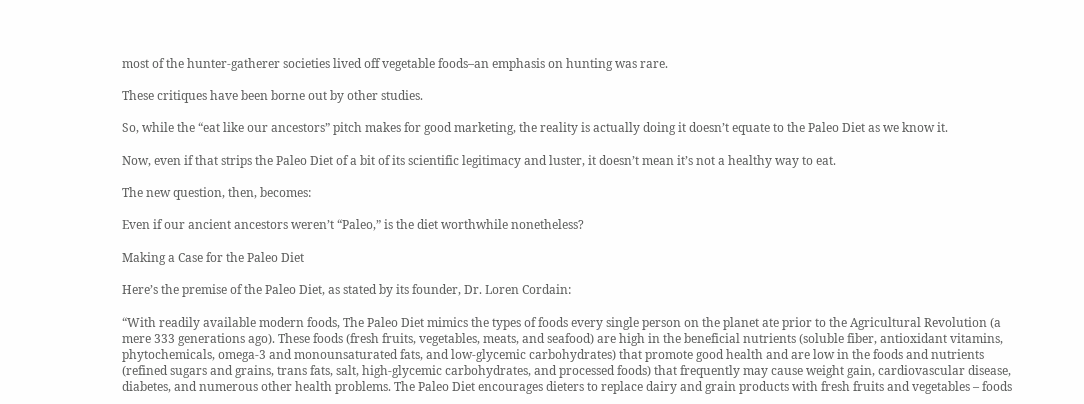most of the hunter-gatherer societies lived off vegetable foods–an emphasis on hunting was rare.

These critiques have been borne out by other studies.

So, while the “eat like our ancestors” pitch makes for good marketing, the reality is actually doing it doesn’t equate to the Paleo Diet as we know it.

Now, even if that strips the Paleo Diet of a bit of its scientific legitimacy and luster, it doesn’t mean it’s not a healthy way to eat.

The new question, then, becomes:

Even if our ancient ancestors weren’t “Paleo,” is the diet worthwhile nonetheless?

Making a Case for the Paleo Diet

Here’s the premise of the Paleo Diet, as stated by its founder, Dr. Loren Cordain:

“With readily available modern foods, The Paleo Diet mimics the types of foods every single person on the planet ate prior to the Agricultural Revolution (a mere 333 generations ago). These foods (fresh fruits, vegetables, meats, and seafood) are high in the beneficial nutrients (soluble fiber, antioxidant vitamins, phytochemicals, omega-3 and monounsaturated fats, and low-glycemic carbohydrates) that promote good health and are low in the foods and nutrients (refined sugars and grains, trans fats, salt, high-glycemic carbohydrates, and processed foods) that frequently may cause weight gain, cardiovascular disease, diabetes, and numerous other health problems. The Paleo Diet encourages dieters to replace dairy and grain products with fresh fruits and vegetables – foods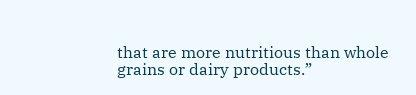that are more nutritious than whole grains or dairy products.”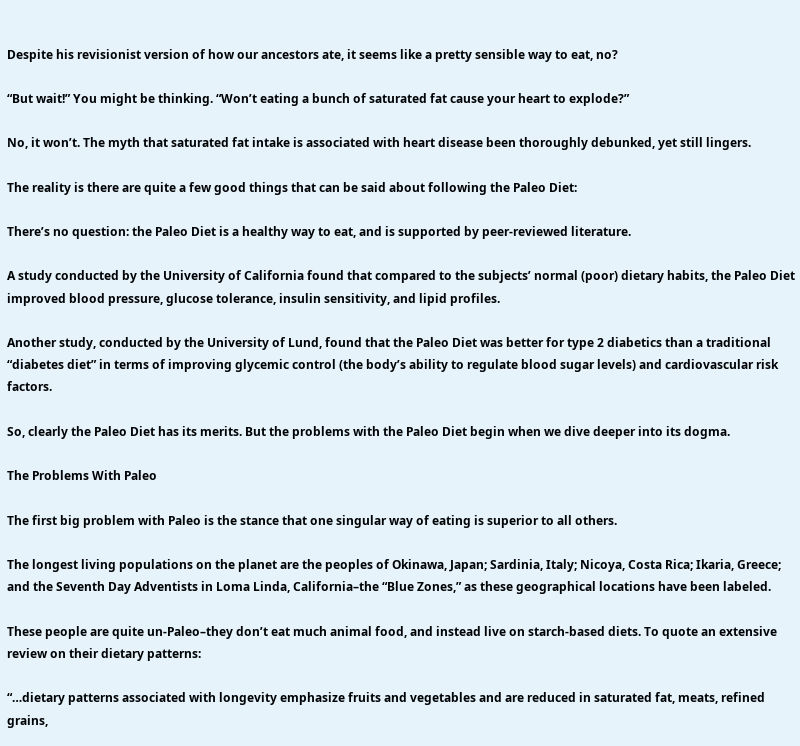Despite his revisionist version of how our ancestors ate, it seems like a pretty sensible way to eat, no?

“But wait!” You might be thinking. “Won’t eating a bunch of saturated fat cause your heart to explode?”

No, it won’t. The myth that saturated fat intake is associated with heart disease been thoroughly debunked, yet still lingers.

The reality is there are quite a few good things that can be said about following the Paleo Diet:

There’s no question: the Paleo Diet is a healthy way to eat, and is supported by peer-reviewed literature.

A study conducted by the University of California found that compared to the subjects’ normal (poor) dietary habits, the Paleo Diet improved blood pressure, glucose tolerance, insulin sensitivity, and lipid profiles.

Another study, conducted by the University of Lund, found that the Paleo Diet was better for type 2 diabetics than a traditional “diabetes diet” in terms of improving glycemic control (the body’s ability to regulate blood sugar levels) and cardiovascular risk factors.

So, clearly the Paleo Diet has its merits. But the problems with the Paleo Diet begin when we dive deeper into its dogma.

The Problems With Paleo

The first big problem with Paleo is the stance that one singular way of eating is superior to all others.

The longest living populations on the planet are the peoples of Okinawa, Japan; Sardinia, Italy; Nicoya, Costa Rica; Ikaria, Greece; and the Seventh Day Adventists in Loma Linda, California–the “Blue Zones,” as these geographical locations have been labeled.

These people are quite un-Paleo–they don’t eat much animal food, and instead live on starch-based diets. To quote an extensive review on their dietary patterns:

“…dietary patterns associated with longevity emphasize fruits and vegetables and are reduced in saturated fat, meats, refined grains,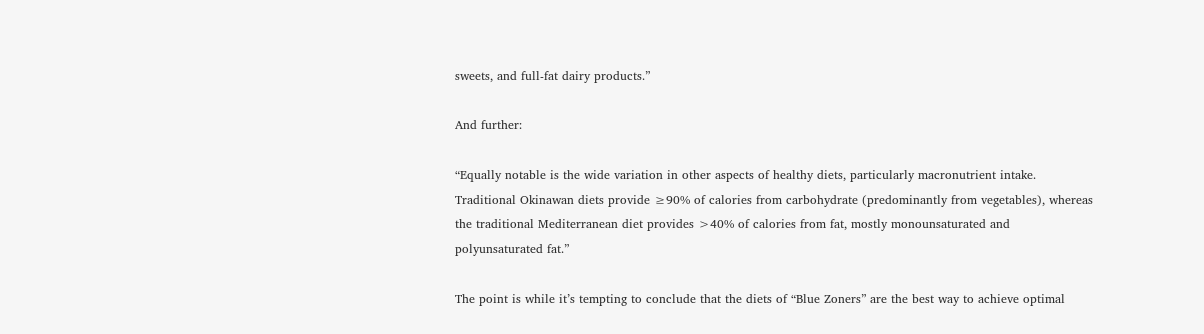sweets, and full-fat dairy products.”

And further:

“Equally notable is the wide variation in other aspects of healthy diets, particularly macronutrient intake. Traditional Okinawan diets provide ≥90% of calories from carbohydrate (predominantly from vegetables), whereas the traditional Mediterranean diet provides >40% of calories from fat, mostly monounsaturated and polyunsaturated fat.”

The point is while it’s tempting to conclude that the diets of “Blue Zoners” are the best way to achieve optimal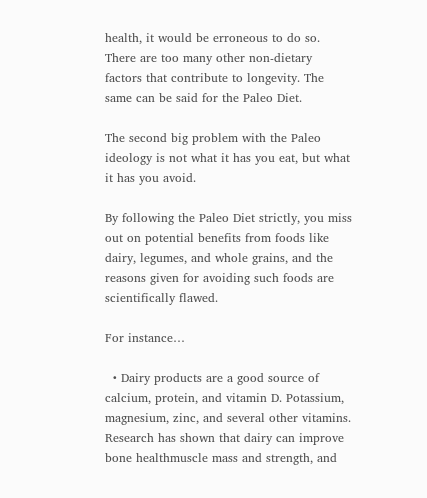health, it would be erroneous to do so. There are too many other non-dietary factors that contribute to longevity. The same can be said for the Paleo Diet.

The second big problem with the Paleo ideology is not what it has you eat, but what it has you avoid.

By following the Paleo Diet strictly, you miss out on potential benefits from foods like dairy, legumes, and whole grains, and the reasons given for avoiding such foods are scientifically flawed.

For instance…

  • Dairy products are a good source of calcium, protein, and vitamin D. Potassium, magnesium, zinc, and several other vitamins. Research has shown that dairy can improve bone healthmuscle mass and strength, and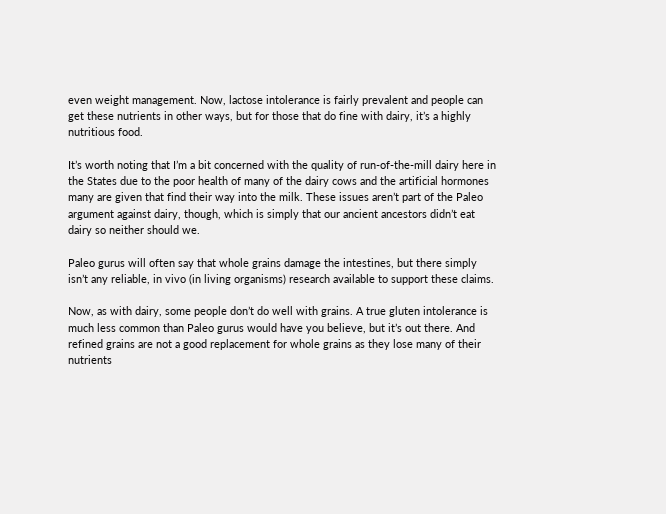even weight management. Now, lactose intolerance is fairly prevalent and people can get these nutrients in other ways, but for those that do fine with dairy, it’s a highly nutritious food.

It’s worth noting that I’m a bit concerned with the quality of run-of-the-mill dairy here in the States due to the poor health of many of the dairy cows and the artificial hormones many are given that find their way into the milk. These issues aren’t part of the Paleo argument against dairy, though, which is simply that our ancient ancestors didn’t eat dairy so neither should we.

Paleo gurus will often say that whole grains damage the intestines, but there simply isn’t any reliable, in vivo (in living organisms) research available to support these claims.

Now, as with dairy, some people don’t do well with grains. A true gluten intolerance is much less common than Paleo gurus would have you believe, but it’s out there. And refined grains are not a good replacement for whole grains as they lose many of their nutrients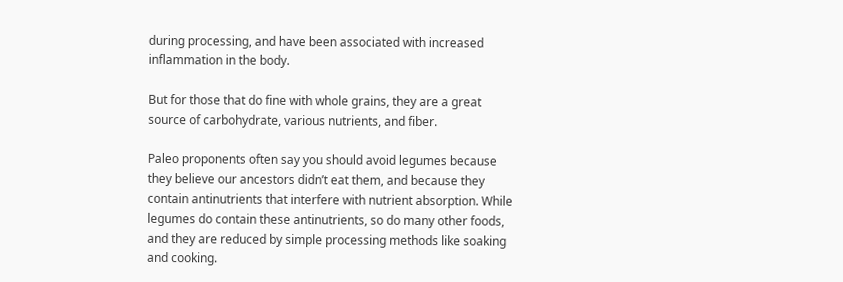during processing, and have been associated with increased inflammation in the body.

But for those that do fine with whole grains, they are a great source of carbohydrate, various nutrients, and fiber.

Paleo proponents often say you should avoid legumes because they believe our ancestors didn’t eat them, and because they contain antinutrients that interfere with nutrient absorption. While legumes do contain these antinutrients, so do many other foods, and they are reduced by simple processing methods like soaking and cooking.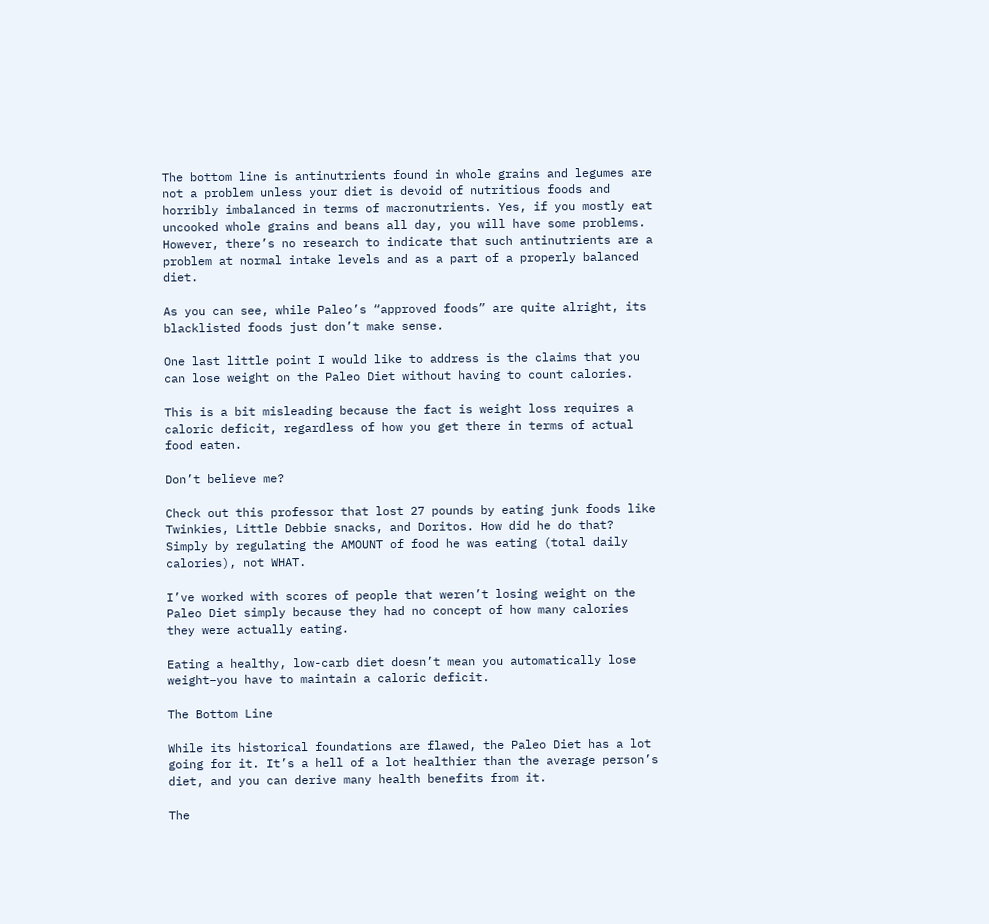The bottom line is antinutrients found in whole grains and legumes are not a problem unless your diet is devoid of nutritious foods and horribly imbalanced in terms of macronutrients. Yes, if you mostly eat uncooked whole grains and beans all day, you will have some problems. However, there’s no research to indicate that such antinutrients are a problem at normal intake levels and as a part of a properly balanced diet.

As you can see, while Paleo’s “approved foods” are quite alright, its blacklisted foods just don’t make sense.

One last little point I would like to address is the claims that you can lose weight on the Paleo Diet without having to count calories.

This is a bit misleading because the fact is weight loss requires a caloric deficit, regardless of how you get there in terms of actual food eaten.

Don’t believe me?

Check out this professor that lost 27 pounds by eating junk foods like Twinkies, Little Debbie snacks, and Doritos. How did he do that? Simply by regulating the AMOUNT of food he was eating (total daily calories), not WHAT.

I’ve worked with scores of people that weren’t losing weight on the Paleo Diet simply because they had no concept of how many calories they were actually eating.

Eating a healthy, low-carb diet doesn’t mean you automatically lose weight–you have to maintain a caloric deficit.

The Bottom Line

While its historical foundations are flawed, the Paleo Diet has a lot going for it. It’s a hell of a lot healthier than the average person’s diet, and you can derive many health benefits from it.

The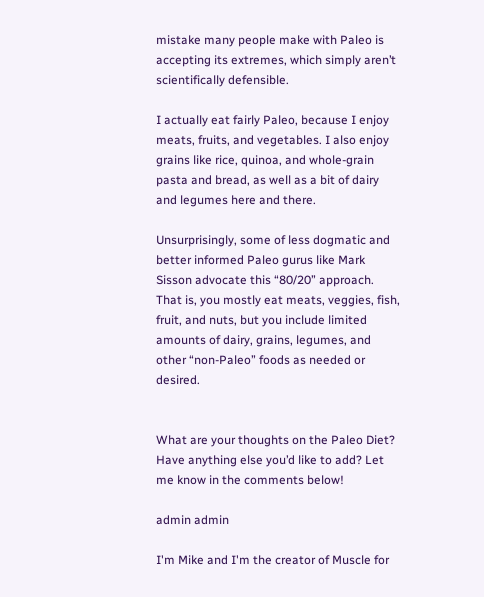mistake many people make with Paleo is accepting its extremes, which simply aren’t scientifically defensible.

I actually eat fairly Paleo, because I enjoy meats, fruits, and vegetables. I also enjoy grains like rice, quinoa, and whole-grain pasta and bread, as well as a bit of dairy and legumes here and there.

Unsurprisingly, some of less dogmatic and better informed Paleo gurus like Mark Sisson advocate this “80/20” approach. That is, you mostly eat meats, veggies, fish, fruit, and nuts, but you include limited amounts of dairy, grains, legumes, and other “non-Paleo” foods as needed or desired.


What are your thoughts on the Paleo Diet? Have anything else you’d like to add? Let me know in the comments below!

admin admin

I'm Mike and I'm the creator of Muscle for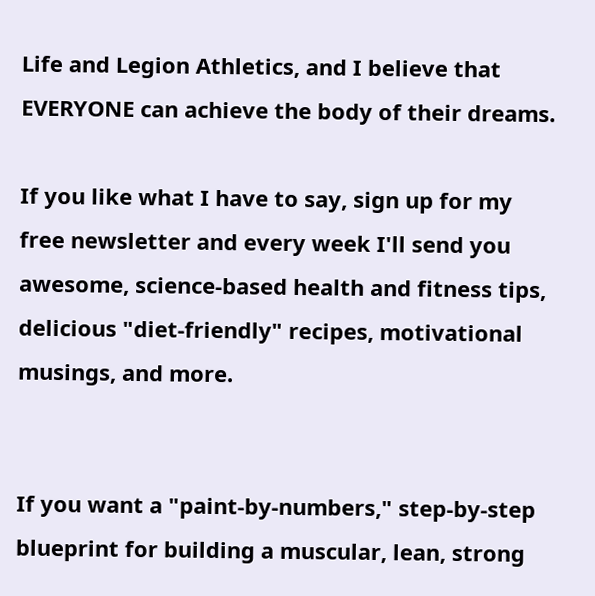Life and Legion Athletics, and I believe that EVERYONE can achieve the body of their dreams.

If you like what I have to say, sign up for my free newsletter and every week I'll send you awesome, science-based health and fitness tips, delicious "diet-friendly" recipes, motivational musings, and more.


If you want a "paint-by-numbers," step-by-step blueprint for building a muscular, lean, strong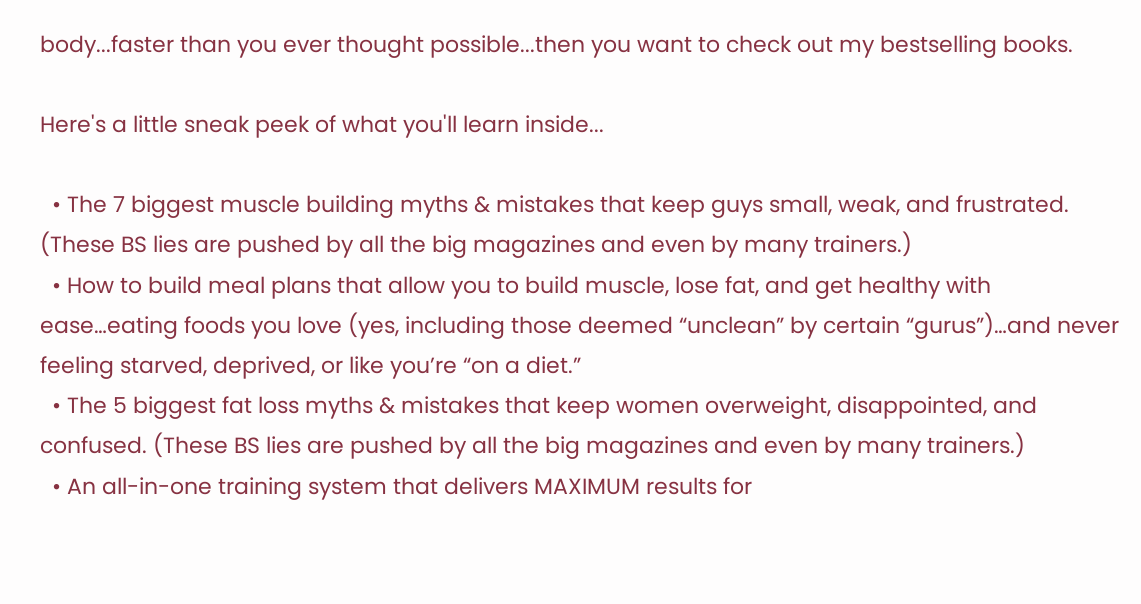body...faster than you ever thought possible...then you want to check out my bestselling books.

Here's a little sneak peek of what you'll learn inside...

  • The 7 biggest muscle building myths & mistakes that keep guys small, weak, and frustrated. (These BS lies are pushed by all the big magazines and even by many trainers.)
  • How to build meal plans that allow you to build muscle, lose fat, and get healthy with ease…eating foods you love (yes, including those deemed “unclean” by certain “gurus”)…and never feeling starved, deprived, or like you’re “on a diet.”
  • The 5 biggest fat loss myths & mistakes that keep women overweight, disappointed, and confused. (These BS lies are pushed by all the big magazines and even by many trainers.)
  • An all-in-one training system that delivers MAXIMUM results for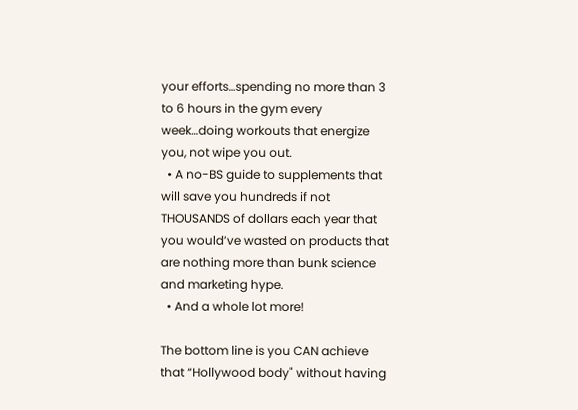your efforts…spending no more than 3 to 6 hours in the gym every week…doing workouts that energize you, not wipe you out.
  • A no-BS guide to supplements that will save you hundreds if not THOUSANDS of dollars each year that you would’ve wasted on products that are nothing more than bunk science and marketing hype.
  • And a whole lot more!

The bottom line is you CAN achieve that “Hollywood body" without having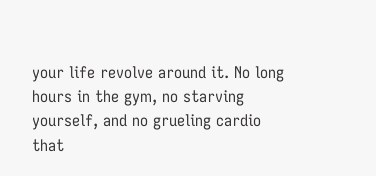your life revolve around it. No long hours in the gym, no starving yourself, and no grueling cardio that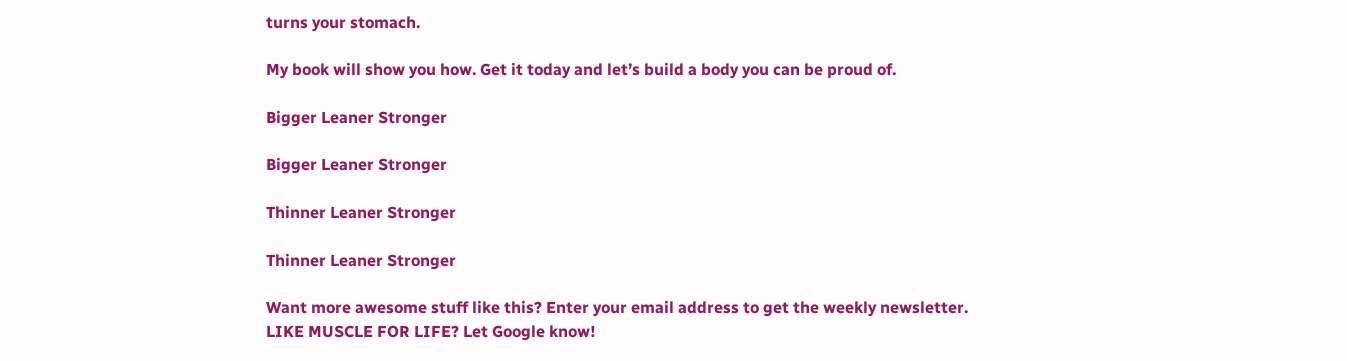turns your stomach.

My book will show you how. Get it today and let’s build a body you can be proud of.

Bigger Leaner Stronger

Bigger Leaner Stronger

Thinner Leaner Stronger

Thinner Leaner Stronger

Want more awesome stuff like this? Enter your email address to get the weekly newsletter.
LIKE MUSCLE FOR LIFE? Let Google know!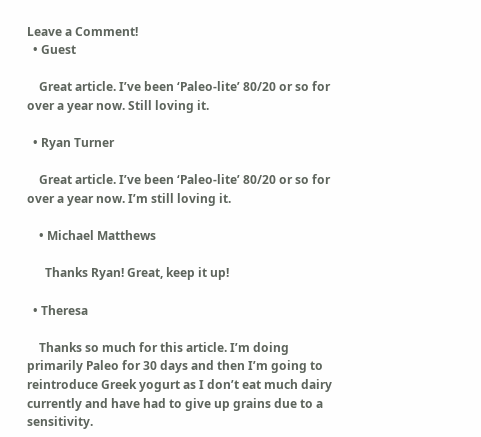Leave a Comment!
  • Guest

    Great article. I’ve been ‘Paleo-lite’ 80/20 or so for over a year now. Still loving it.

  • Ryan Turner

    Great article. I’ve been ‘Paleo-lite’ 80/20 or so for over a year now. I’m still loving it.

    • Michael Matthews

      Thanks Ryan! Great, keep it up!

  • Theresa

    Thanks so much for this article. I’m doing primarily Paleo for 30 days and then I’m going to reintroduce Greek yogurt as I don’t eat much dairy currently and have had to give up grains due to a sensitivity.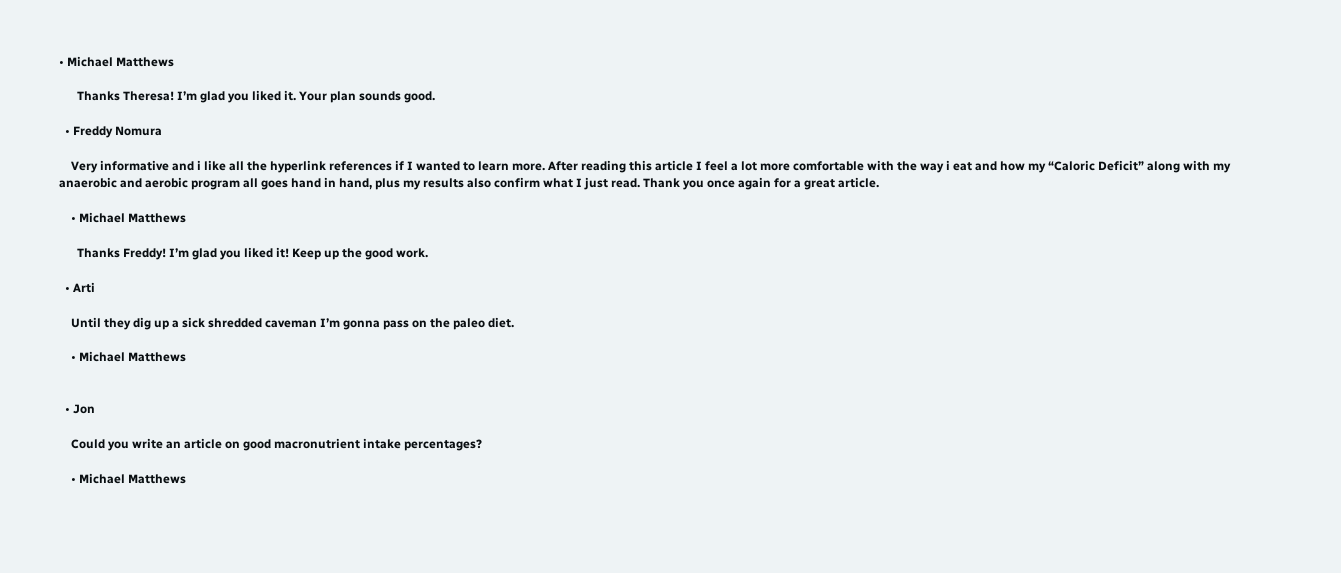• Michael Matthews

      Thanks Theresa! I’m glad you liked it. Your plan sounds good.

  • Freddy Nomura

    Very informative and i like all the hyperlink references if I wanted to learn more. After reading this article I feel a lot more comfortable with the way i eat and how my “Caloric Deficit” along with my anaerobic and aerobic program all goes hand in hand, plus my results also confirm what I just read. Thank you once again for a great article.

    • Michael Matthews

      Thanks Freddy! I’m glad you liked it! Keep up the good work.

  • Arti

    Until they dig up a sick shredded caveman I’m gonna pass on the paleo diet.

    • Michael Matthews


  • Jon

    Could you write an article on good macronutrient intake percentages?

    • Michael Matthews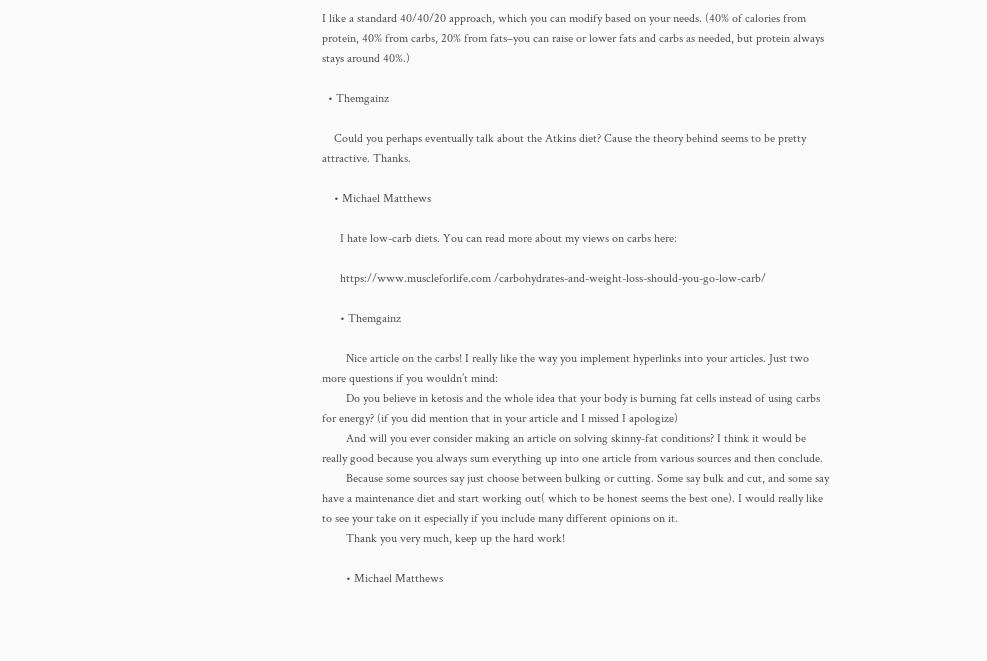I like a standard 40/40/20 approach, which you can modify based on your needs. (40% of calories from protein, 40% from carbs, 20% from fats–you can raise or lower fats and carbs as needed, but protein always stays around 40%.)

  • Themgainz

    Could you perhaps eventually talk about the Atkins diet? Cause the theory behind seems to be pretty attractive. Thanks.

    • Michael Matthews

      I hate low-carb diets. You can read more about my views on carbs here:

      https://www.muscleforlife.com /carbohydrates-and-weight-loss-should-you-go-low-carb/

      • Themgainz

        Nice article on the carbs! I really like the way you implement hyperlinks into your articles. Just two more questions if you wouldn’t mind:
        Do you believe in ketosis and the whole idea that your body is burning fat cells instead of using carbs for energy? (if you did mention that in your article and I missed I apologize)
        And will you ever consider making an article on solving skinny-fat conditions? I think it would be really good because you always sum everything up into one article from various sources and then conclude.
        Because some sources say just choose between bulking or cutting. Some say bulk and cut, and some say have a maintenance diet and start working out( which to be honest seems the best one). I would really like to see your take on it especially if you include many different opinions on it.
        Thank you very much, keep up the hard work!

        • Michael Matthews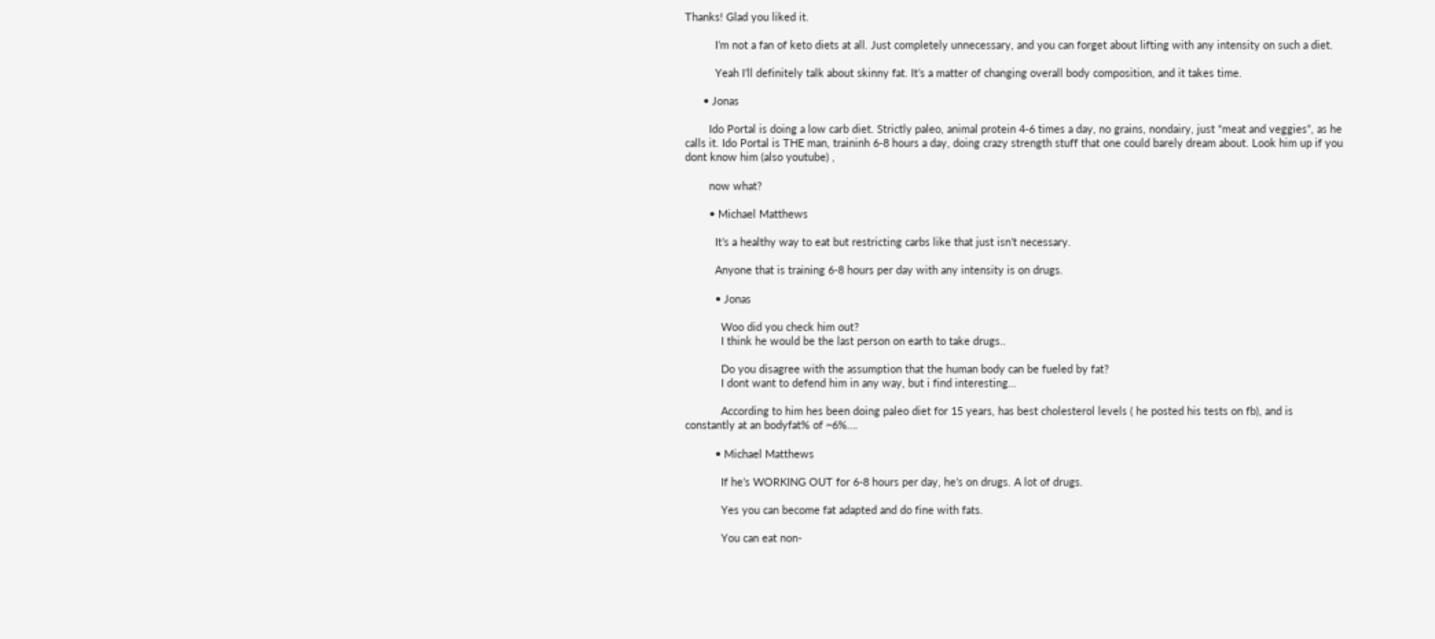Thanks! Glad you liked it.

          I’m not a fan of keto diets at all. Just completely unnecessary, and you can forget about lifting with any intensity on such a diet.

          Yeah I’ll definitely talk about skinny fat. It’s a matter of changing overall body composition, and it takes time.

      • Jonas

        Ido Portal is doing a low carb diet. Strictly paleo, animal protein 4-6 times a day, no grains, nondairy, just “meat and veggies”, as he calls it. Ido Portal is THE man, traininh 6-8 hours a day, doing crazy strength stuff that one could barely dream about. Look him up if you dont know him (also youtube) ,

        now what?

        • Michael Matthews

          It’s a healthy way to eat but restricting carbs like that just isn’t necessary.

          Anyone that is training 6-8 hours per day with any intensity is on drugs.

          • Jonas

            Woo did you check him out?
            I think he would be the last person on earth to take drugs..

            Do you disagree with the assumption that the human body can be fueled by fat?
            I dont want to defend him in any way, but i find interesting…

            According to him hes been doing paleo diet for 15 years, has best cholesterol levels ( he posted his tests on fb), and is constantly at an bodyfat% of ~6%….

          • Michael Matthews

            If he’s WORKING OUT for 6-8 hours per day, he’s on drugs. A lot of drugs.

            Yes you can become fat adapted and do fine with fats.

            You can eat non-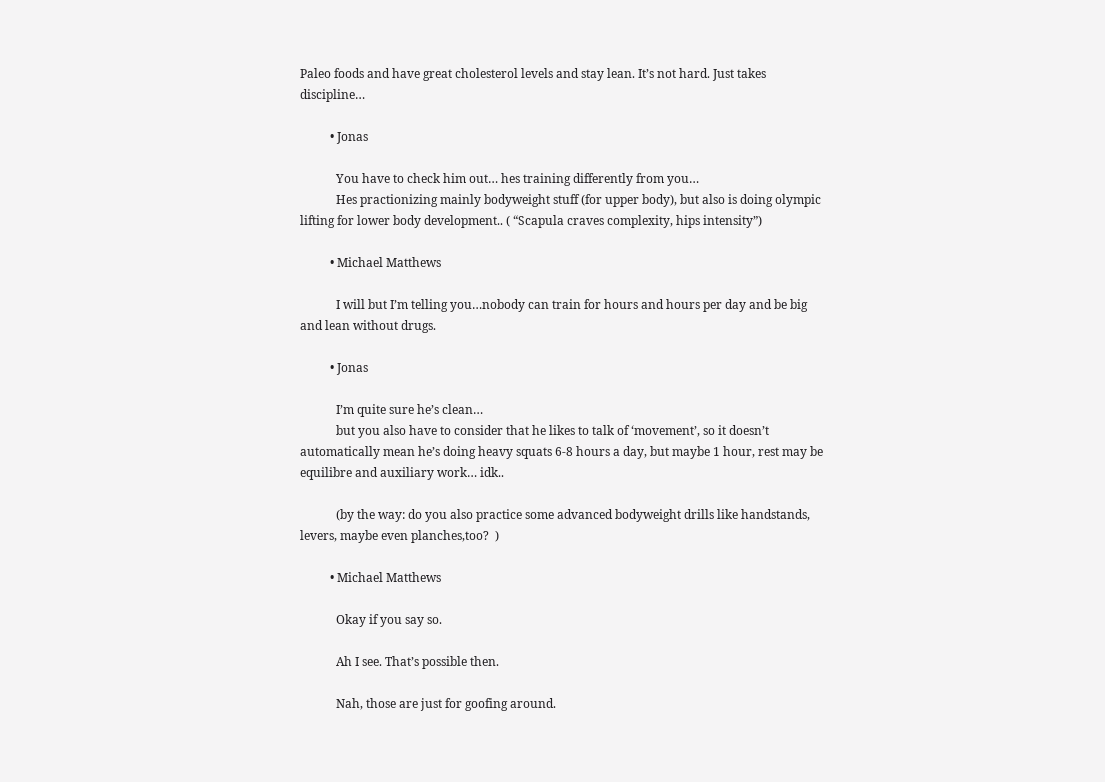Paleo foods and have great cholesterol levels and stay lean. It’s not hard. Just takes discipline…

          • Jonas

            You have to check him out… hes training differently from you…
            Hes practionizing mainly bodyweight stuff (for upper body), but also is doing olympic lifting for lower body development.. ( “Scapula craves complexity, hips intensity”)

          • Michael Matthews

            I will but I’m telling you…nobody can train for hours and hours per day and be big and lean without drugs.

          • Jonas

            I’m quite sure he’s clean…
            but you also have to consider that he likes to talk of ‘movement’, so it doesn’t automatically mean he’s doing heavy squats 6-8 hours a day, but maybe 1 hour, rest may be equilibre and auxiliary work… idk..

            (by the way: do you also practice some advanced bodyweight drills like handstands, levers, maybe even planches,too?  )

          • Michael Matthews

            Okay if you say so.

            Ah I see. That’s possible then.

            Nah, those are just for goofing around.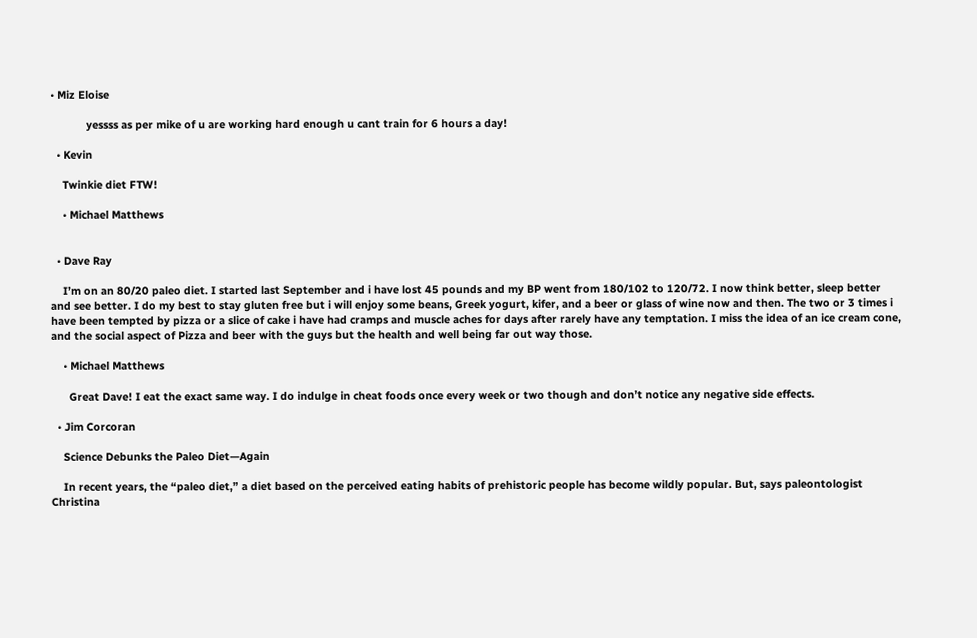• Miz Eloise

            yessss as per mike of u are working hard enough u cant train for 6 hours a day!

  • Kevin

    Twinkie diet FTW!

    • Michael Matthews


  • Dave Ray

    I’m on an 80/20 paleo diet. I started last September and i have lost 45 pounds and my BP went from 180/102 to 120/72. I now think better, sleep better and see better. I do my best to stay gluten free but i will enjoy some beans, Greek yogurt, kifer, and a beer or glass of wine now and then. The two or 3 times i have been tempted by pizza or a slice of cake i have had cramps and muscle aches for days after rarely have any temptation. I miss the idea of an ice cream cone, and the social aspect of Pizza and beer with the guys but the health and well being far out way those.

    • Michael Matthews

      Great Dave! I eat the exact same way. I do indulge in cheat foods once every week or two though and don’t notice any negative side effects.

  • Jim Corcoran

    Science Debunks the Paleo Diet—Again

    In recent years, the “paleo diet,” a diet based on the perceived eating habits of prehistoric people has become wildly popular. But, says paleontologist Christina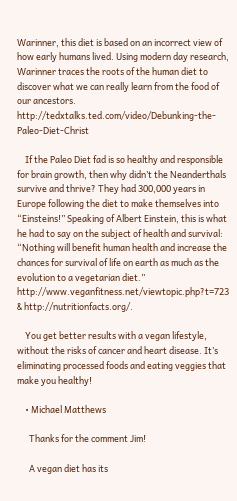Warinner, this diet is based on an incorrect view of how early humans lived. Using modern day research, Warinner traces the roots of the human diet to discover what we can really learn from the food of our ancestors. http://tedxtalks.ted.com/video/Debunking-the-Paleo-Diet-Christ

    If the Paleo Diet fad is so healthy and responsible for brain growth, then why didn’t the Neanderthals survive and thrive? They had 300,000 years in Europe following the diet to make themselves into “Einsteins!” Speaking of Albert Einstein, this is what he had to say on the subject of health and survival: “Nothing will benefit human health and increase the chances for survival of life on earth as much as the evolution to a vegetarian diet.” http://www.veganfitness.net/viewtopic.php?t=723 & http://nutritionfacts.org/.

    You get better results with a vegan lifestyle, without the risks of cancer and heart disease. It’s eliminating processed foods and eating veggies that make you healthy!

    • Michael Matthews

      Thanks for the comment Jim!

      A vegan diet has its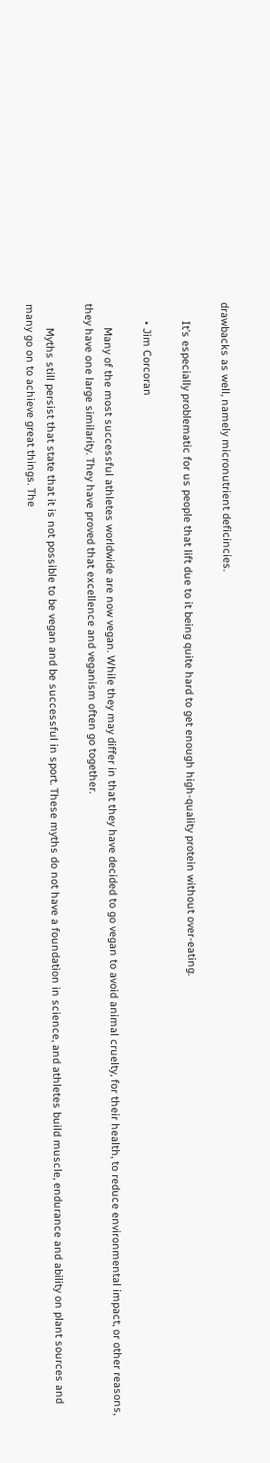drawbacks as well, namely micronutrient deficincies.

      It’s especially problematic for us people that lift due to it being quite hard to get enough high-quality protein without over-eating.

      • Jim Corcoran

        Many of the most successful athletes worldwide are now vegan. While they may differ in that they have decided to go vegan to avoid animal cruelty, for their health, to reduce environmental impact, or other reasons, they have one large similarity. They have proved that excellence and veganism often go together.

        Myths still persist that state that it is not possible to be vegan and be successful in sport. These myths do not have a foundation in science, and athletes build muscle, endurance and ability on plant sources and many go on to achieve great things. The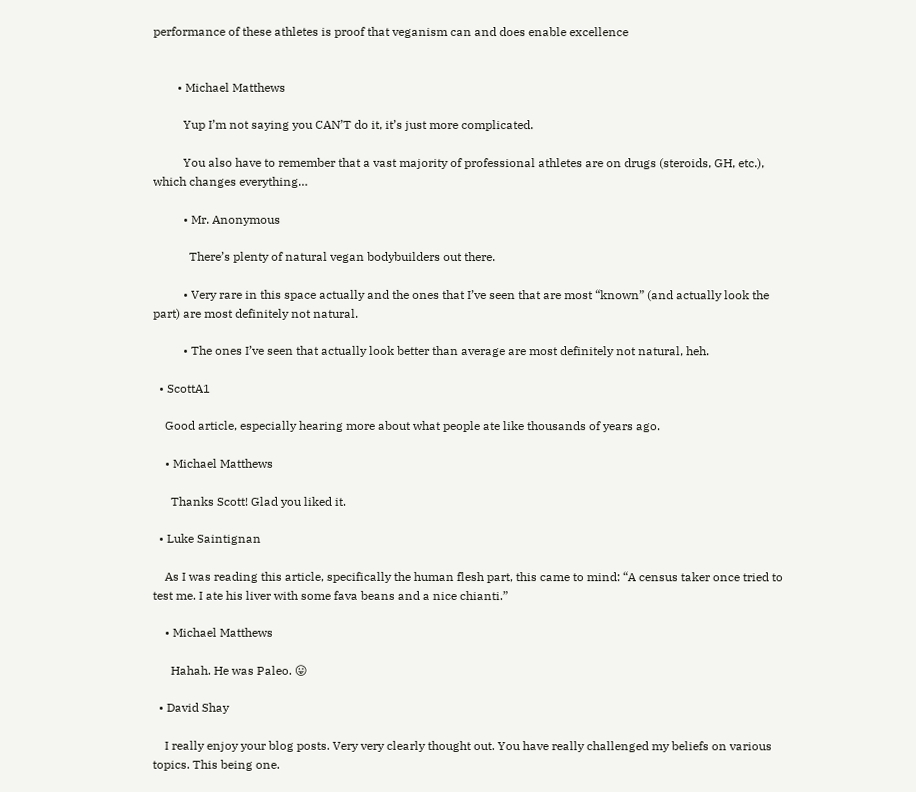performance of these athletes is proof that veganism can and does enable excellence


        • Michael Matthews

          Yup I’m not saying you CAN’T do it, it’s just more complicated.

          You also have to remember that a vast majority of professional athletes are on drugs (steroids, GH, etc.), which changes everything…

          • Mr. Anonymous

            There’s plenty of natural vegan bodybuilders out there.

          • Very rare in this space actually and the ones that I’ve seen that are most “known” (and actually look the part) are most definitely not natural.

          • The ones I’ve seen that actually look better than average are most definitely not natural, heh.

  • ScottA1

    Good article, especially hearing more about what people ate like thousands of years ago.

    • Michael Matthews

      Thanks Scott! Glad you liked it.

  • Luke Saintignan

    As I was reading this article, specifically the human flesh part, this came to mind: “A census taker once tried to test me. I ate his liver with some fava beans and a nice chianti.”

    • Michael Matthews

      Hahah. He was Paleo. 😛

  • David Shay

    I really enjoy your blog posts. Very very clearly thought out. You have really challenged my beliefs on various topics. This being one.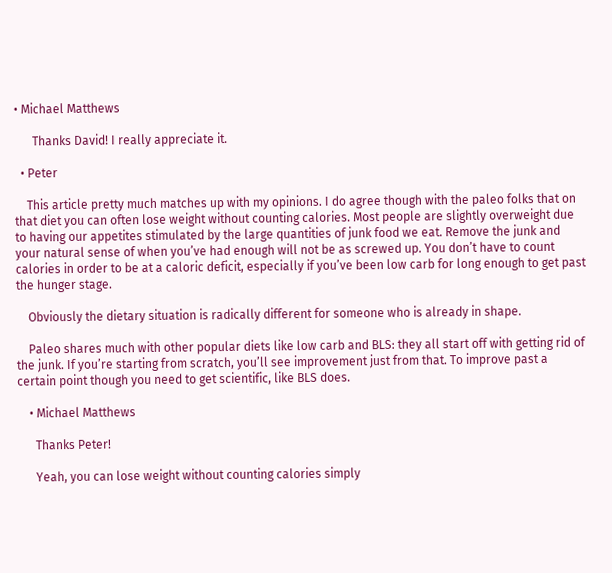• Michael Matthews

      Thanks David! I really appreciate it.

  • Peter

    This article pretty much matches up with my opinions. I do agree though with the paleo folks that on that diet you can often lose weight without counting calories. Most people are slightly overweight due to having our appetites stimulated by the large quantities of junk food we eat. Remove the junk and your natural sense of when you’ve had enough will not be as screwed up. You don’t have to count calories in order to be at a caloric deficit, especially if you’ve been low carb for long enough to get past the hunger stage.

    Obviously the dietary situation is radically different for someone who is already in shape.

    Paleo shares much with other popular diets like low carb and BLS: they all start off with getting rid of the junk. If you’re starting from scratch, you’ll see improvement just from that. To improve past a certain point though you need to get scientific, like BLS does.

    • Michael Matthews

      Thanks Peter!

      Yeah, you can lose weight without counting calories simply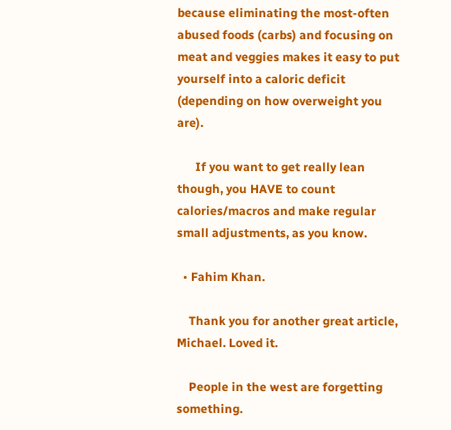because eliminating the most-often abused foods (carbs) and focusing on meat and veggies makes it easy to put yourself into a caloric deficit (depending on how overweight you are).

      If you want to get really lean though, you HAVE to count calories/macros and make regular small adjustments, as you know.

  • Fahim Khan.

    Thank you for another great article, Michael. Loved it.

    People in the west are forgetting something.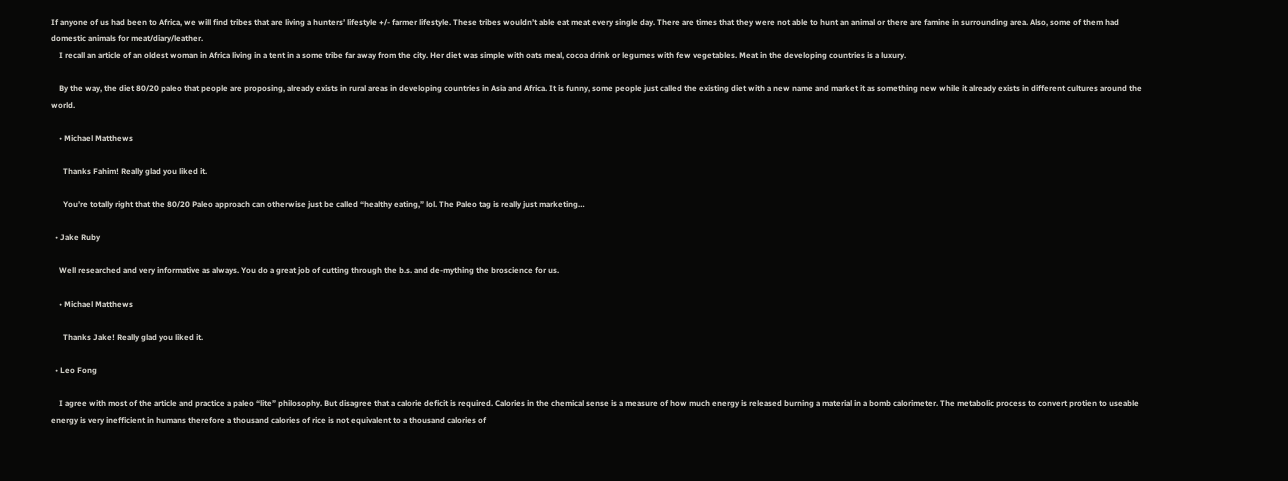If anyone of us had been to Africa, we will find tribes that are living a hunters’ lifestyle +/- farmer lifestyle. These tribes wouldn’t able eat meat every single day. There are times that they were not able to hunt an animal or there are famine in surrounding area. Also, some of them had domestic animals for meat/diary/leather.
    I recall an article of an oldest woman in Africa living in a tent in a some tribe far away from the city. Her diet was simple with oats meal, cocoa drink or legumes with few vegetables. Meat in the developing countries is a luxury.

    By the way, the diet 80/20 paleo that people are proposing, already exists in rural areas in developing countries in Asia and Africa. It is funny, some people just called the existing diet with a new name and market it as something new while it already exists in different cultures around the world.

    • Michael Matthews

      Thanks Fahim! Really glad you liked it.

      You’re totally right that the 80/20 Paleo approach can otherwise just be called “healthy eating,” lol. The Paleo tag is really just marketing…

  • Jake Ruby

    Well researched and very informative as always. You do a great job of cutting through the b.s. and de-mything the broscience for us.

    • Michael Matthews

      Thanks Jake! Really glad you liked it.

  • Leo Fong

    I agree with most of the article and practice a paleo “lite” philosophy. But disagree that a calorie deficit is required. Calories in the chemical sense is a measure of how much energy is released burning a material in a bomb calorimeter. The metabolic process to convert protien to useable energy is very inefficient in humans therefore a thousand calories of rice is not equivalent to a thousand calories of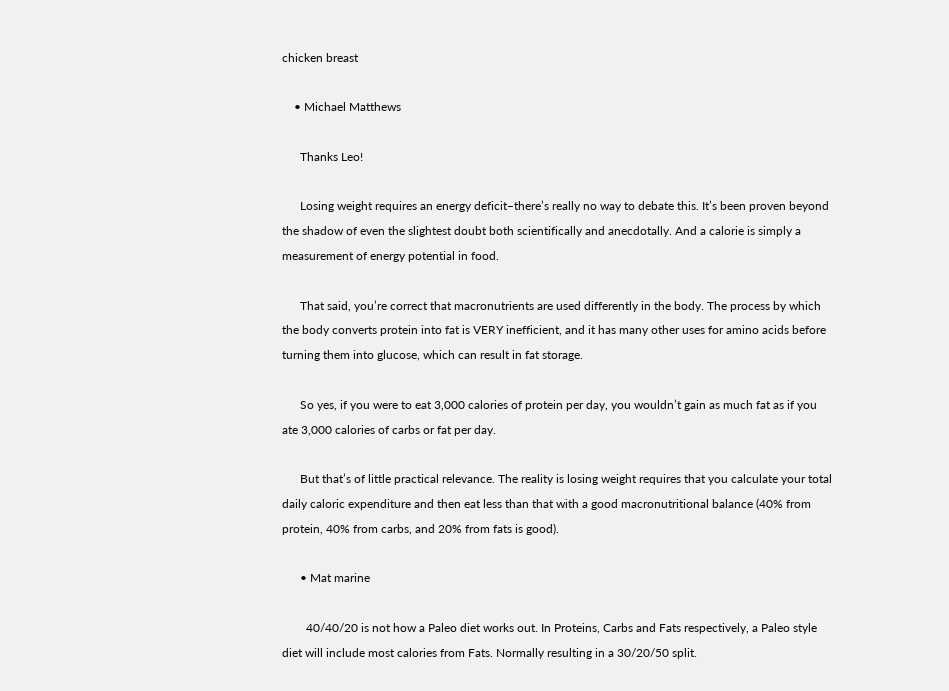chicken breast

    • Michael Matthews

      Thanks Leo!

      Losing weight requires an energy deficit–there’s really no way to debate this. It’s been proven beyond the shadow of even the slightest doubt both scientifically and anecdotally. And a calorie is simply a measurement of energy potential in food.

      That said, you’re correct that macronutrients are used differently in the body. The process by which the body converts protein into fat is VERY inefficient, and it has many other uses for amino acids before turning them into glucose, which can result in fat storage.

      So yes, if you were to eat 3,000 calories of protein per day, you wouldn’t gain as much fat as if you ate 3,000 calories of carbs or fat per day.

      But that’s of little practical relevance. The reality is losing weight requires that you calculate your total daily caloric expenditure and then eat less than that with a good macronutritional balance (40% from protein, 40% from carbs, and 20% from fats is good).

      • Mat marine

        40/40/20 is not how a Paleo diet works out. In Proteins, Carbs and Fats respectively, a Paleo style diet will include most calories from Fats. Normally resulting in a 30/20/50 split.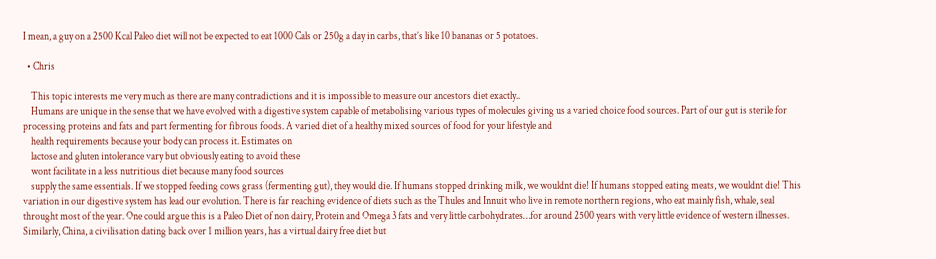I mean, a guy on a 2500 Kcal Paleo diet will not be expected to eat 1000 Cals or 250g a day in carbs, that’s like 10 bananas or 5 potatoes.

  • Chris

    This topic interests me very much as there are many contradictions and it is impossible to measure our ancestors diet exactly..
    Humans are unique in the sense that we have evolved with a digestive system capable of metabolising various types of molecules giving us a varied choice food sources. Part of our gut is sterile for processing proteins and fats and part fermenting for fibrous foods. A varied diet of a healthy mixed sources of food for your lifestyle and
    health requirements because your body can process it. Estimates on
    lactose and gluten intolerance vary but obviously eating to avoid these
    wont facilitate in a less nutritious diet because many food sources
    supply the same essentials. If we stopped feeding cows grass (fermenting gut), they would die. If humans stopped drinking milk, we wouldnt die! If humans stopped eating meats, we wouldnt die! This variation in our digestive system has lead our evolution. There is far reaching evidence of diets such as the Thules and Innuit who live in remote northern regions, who eat mainly fish, whale, seal throught most of the year. One could argue this is a Paleo Diet of non dairy, Protein and Omega 3 fats and very little carbohydrates…for around 2500 years with very little evidence of western illnesses. Similarly, China, a civilisation dating back over 1 million years, has a virtual dairy free diet but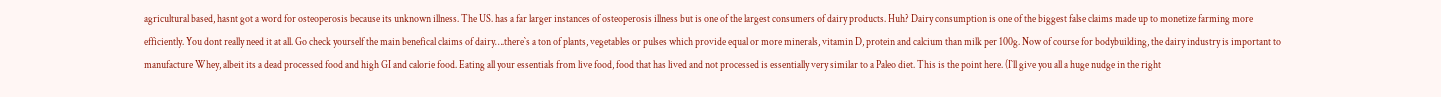agricultural based, hasnt got a word for osteoperosis because its unknown illness. The US. has a far larger instances of osteoperosis illness but is one of the largest consumers of dairy products. Huh? Dairy consumption is one of the biggest false claims made up to monetize farming more efficiently. You dont really need it at all. Go check yourself the main benefical claims of dairy….there`s a ton of plants, vegetables or pulses which provide equal or more minerals, vitamin D, protein and calcium than milk per 100g. Now of course for bodybuilding, the dairy industry is important to manufacture Whey, albeit its a dead processed food and high GI and calorie food. Eating all your essentials from live food, food that has lived and not processed is essentially very similar to a Paleo diet. This is the point here. (I`ll give you all a huge nudge in the right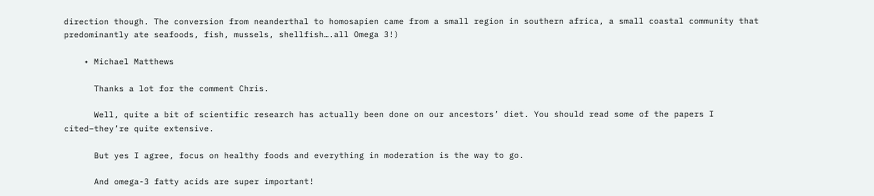direction though. The conversion from neanderthal to homosapien came from a small region in southern africa, a small coastal community that predominantly ate seafoods, fish, mussels, shellfish….all Omega 3!)

    • Michael Matthews

      Thanks a lot for the comment Chris.

      Well, quite a bit of scientific research has actually been done on our ancestors’ diet. You should read some of the papers I cited–they’re quite extensive.

      But yes I agree, focus on healthy foods and everything in moderation is the way to go.

      And omega-3 fatty acids are super important!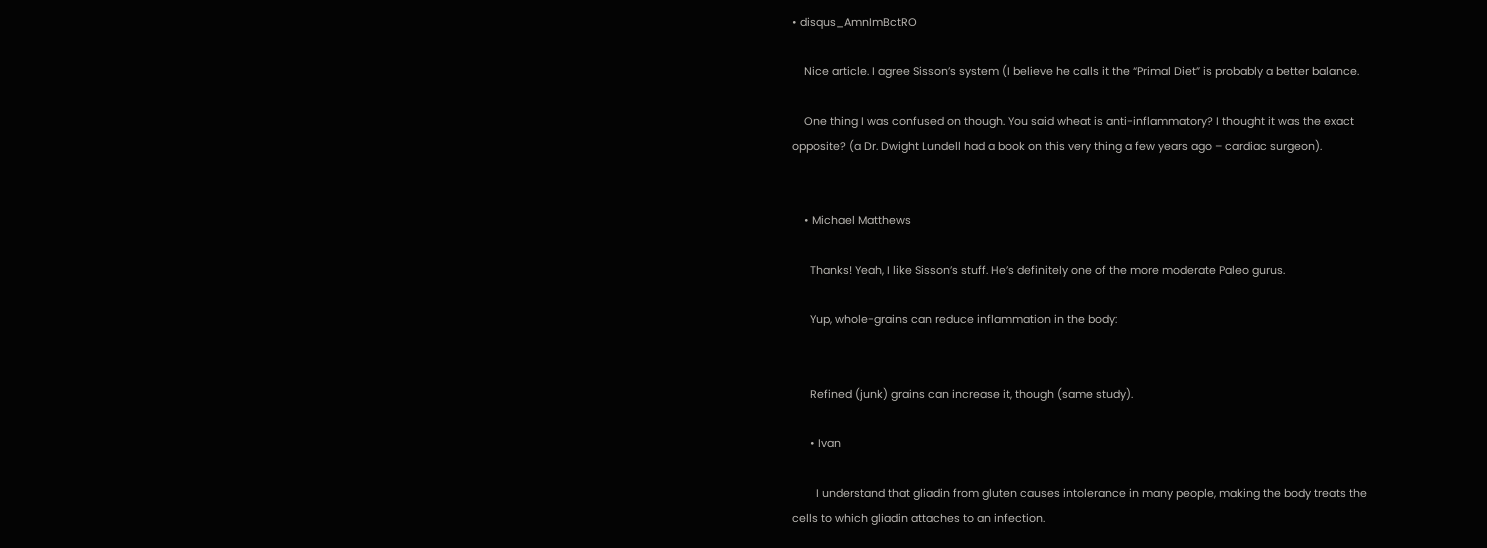• disqus_AmnImBctRO

    Nice article. I agree Sisson’s system (I believe he calls it the “Primal Diet” is probably a better balance.

    One thing I was confused on though. You said wheat is anti-inflammatory? I thought it was the exact opposite? (a Dr. Dwight Lundell had a book on this very thing a few years ago – cardiac surgeon).


    • Michael Matthews

      Thanks! Yeah, I like Sisson’s stuff. He’s definitely one of the more moderate Paleo gurus.

      Yup, whole-grains can reduce inflammation in the body:


      Refined (junk) grains can increase it, though (same study).

      • Ivan

        I understand that gliadin from gluten causes intolerance in many people, making the body treats the cells to which gliadin attaches to an infection.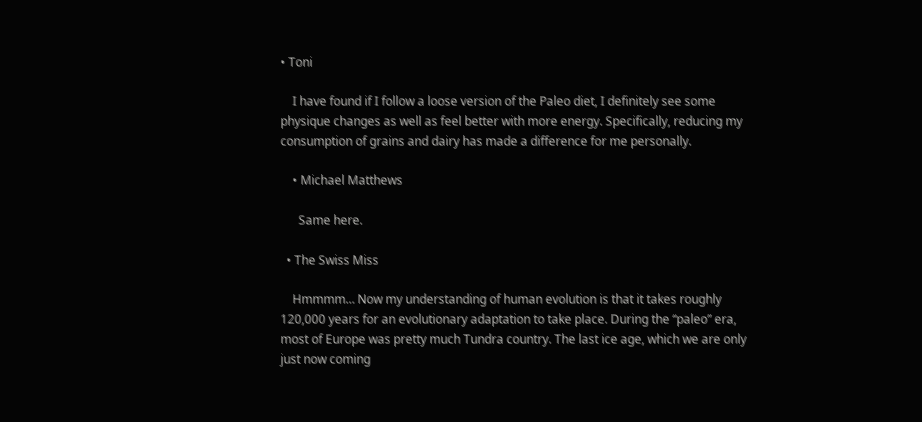• Toni

    I have found if I follow a loose version of the Paleo diet, I definitely see some physique changes as well as feel better with more energy. Specifically, reducing my consumption of grains and dairy has made a difference for me personally.

    • Michael Matthews

      Same here.

  • The Swiss Miss

    Hmmmm… Now my understanding of human evolution is that it takes roughly 120,000 years for an evolutionary adaptation to take place. During the “paleo” era, most of Europe was pretty much Tundra country. The last ice age, which we are only just now coming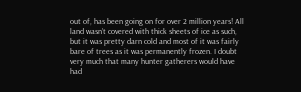out of, has been going on for over 2 million years! All land wasn’t covered with thick sheets of ice as such, but it was pretty darn cold and most of it was fairly bare of trees as it was permanently frozen. I doubt very much that many hunter gatherers would have had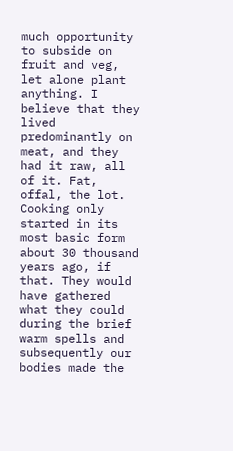much opportunity to subside on fruit and veg, let alone plant anything. I believe that they lived predominantly on meat, and they had it raw, all of it. Fat, offal, the lot. Cooking only started in its most basic form about 30 thousand years ago, if that. They would have gathered what they could during the brief warm spells and subsequently our bodies made the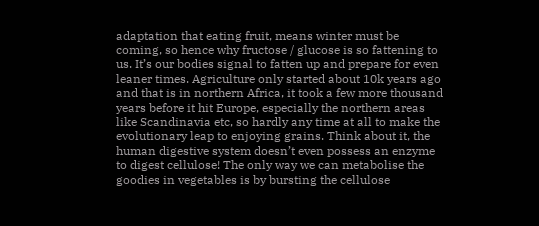adaptation that eating fruit, means winter must be coming, so hence why fructose / glucose is so fattening to us. It’s our bodies signal to fatten up and prepare for even leaner times. Agriculture only started about 10k years ago and that is in northern Africa, it took a few more thousand years before it hit Europe, especially the northern areas like Scandinavia etc, so hardly any time at all to make the evolutionary leap to enjoying grains. Think about it, the human digestive system doesn’t even possess an enzyme to digest cellulose! The only way we can metabolise the goodies in vegetables is by bursting the cellulose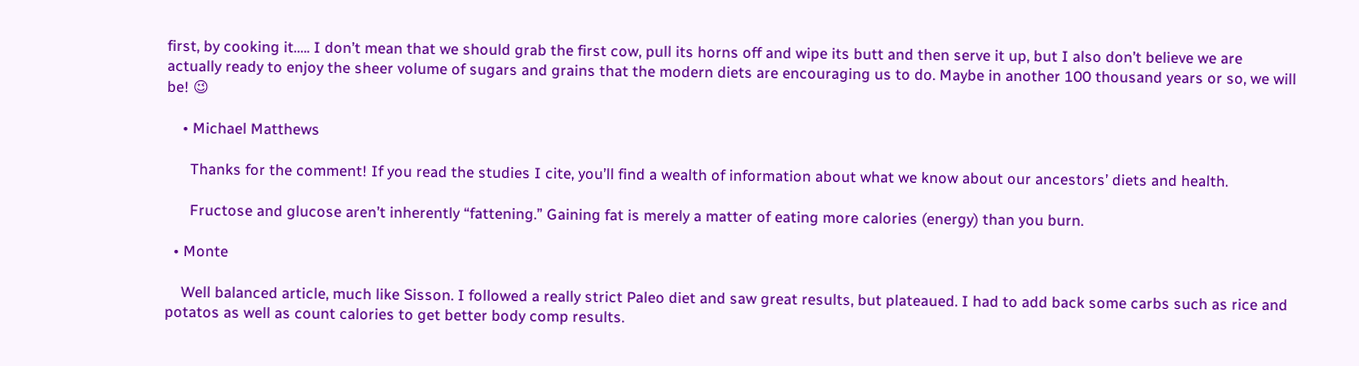first, by cooking it….. I don’t mean that we should grab the first cow, pull its horns off and wipe its butt and then serve it up, but I also don’t believe we are actually ready to enjoy the sheer volume of sugars and grains that the modern diets are encouraging us to do. Maybe in another 100 thousand years or so, we will be! 😉

    • Michael Matthews

      Thanks for the comment! If you read the studies I cite, you’ll find a wealth of information about what we know about our ancestors’ diets and health.

      Fructose and glucose aren’t inherently “fattening.” Gaining fat is merely a matter of eating more calories (energy) than you burn.

  • Monte

    Well balanced article, much like Sisson. I followed a really strict Paleo diet and saw great results, but plateaued. I had to add back some carbs such as rice and potatos as well as count calories to get better body comp results.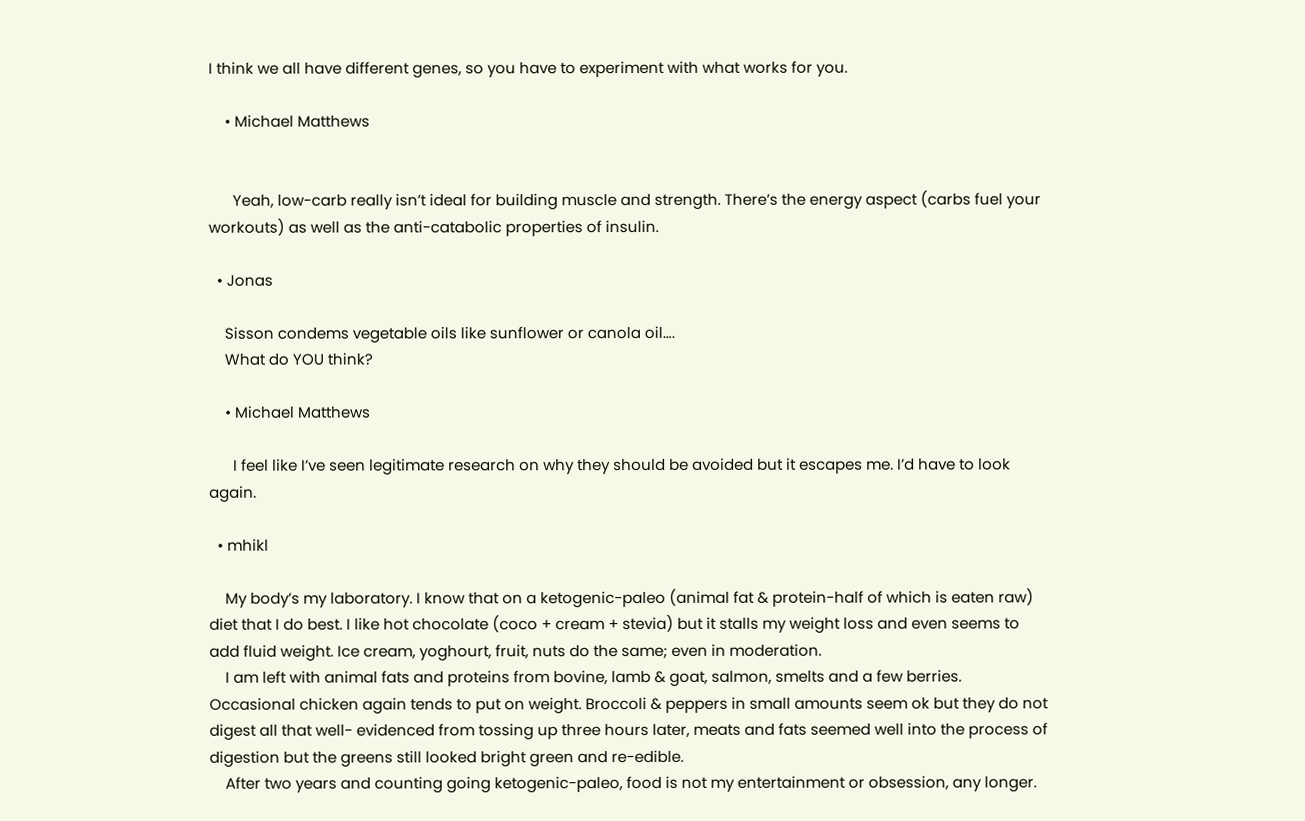I think we all have different genes, so you have to experiment with what works for you.

    • Michael Matthews


      Yeah, low-carb really isn’t ideal for building muscle and strength. There’s the energy aspect (carbs fuel your workouts) as well as the anti-catabolic properties of insulin.

  • Jonas

    Sisson condems vegetable oils like sunflower or canola oil….
    What do YOU think?

    • Michael Matthews

      I feel like I’ve seen legitimate research on why they should be avoided but it escapes me. I’d have to look again.

  • mhikl

    My body’s my laboratory. I know that on a ketogenic-paleo (animal fat & protein-half of which is eaten raw) diet that I do best. I like hot chocolate (coco + cream + stevia) but it stalls my weight loss and even seems to add fluid weight. Ice cream, yoghourt, fruit, nuts do the same; even in moderation.
    I am left with animal fats and proteins from bovine, lamb & goat, salmon, smelts and a few berries. Occasional chicken again tends to put on weight. Broccoli & peppers in small amounts seem ok but they do not digest all that well- evidenced from tossing up three hours later, meats and fats seemed well into the process of digestion but the greens still looked bright green and re-edible.
    After two years and counting going ketogenic-paleo, food is not my entertainment or obsession, any longer.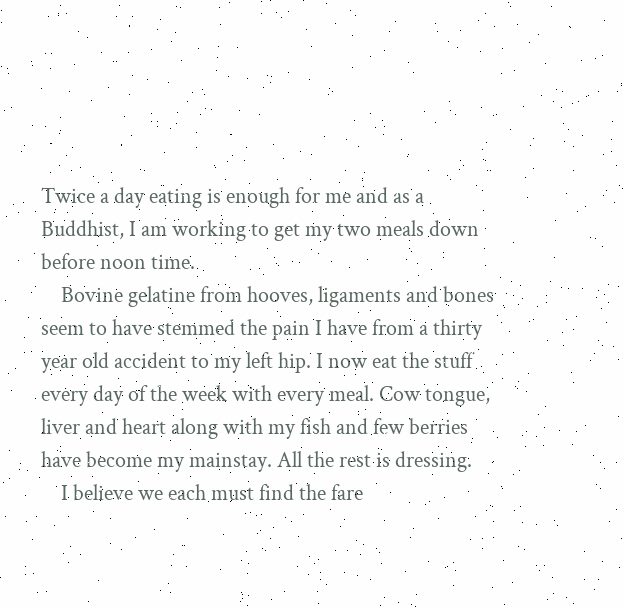Twice a day eating is enough for me and as a Buddhist, I am working to get my two meals down before noon time.
    Bovine gelatine from hooves, ligaments and bones seem to have stemmed the pain I have from a thirty year old accident to my left hip. I now eat the stuff every day of the week with every meal. Cow tongue, liver and heart along with my fish and few berries have become my mainstay. All the rest is dressing.
    I believe we each must find the fare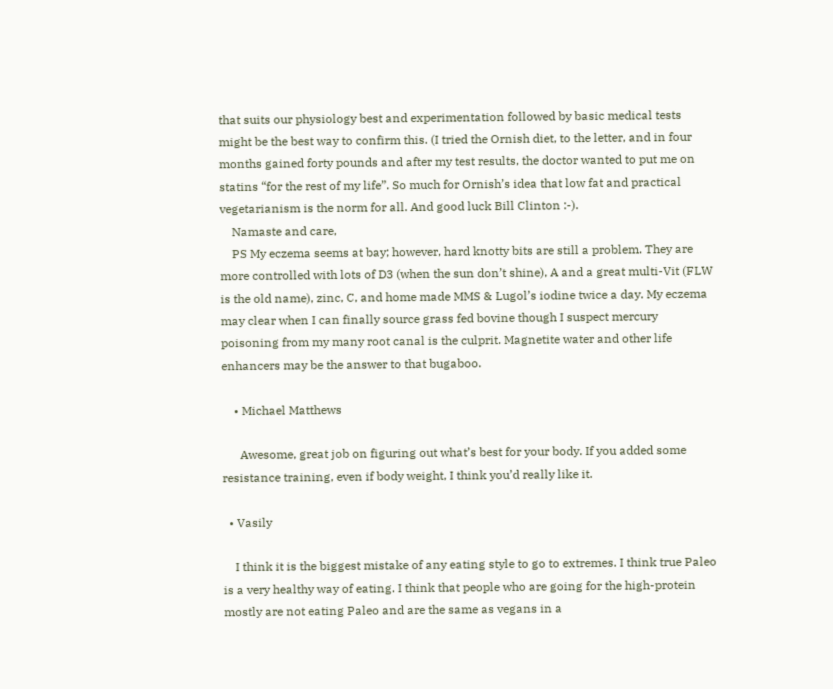that suits our physiology best and experimentation followed by basic medical tests might be the best way to confirm this. (I tried the Ornish diet, to the letter, and in four months gained forty pounds and after my test results, the doctor wanted to put me on statins “for the rest of my life”. So much for Ornish’s idea that low fat and practical vegetarianism is the norm for all. And good luck Bill Clinton :-).
    Namaste and care,
    PS My eczema seems at bay; however, hard knotty bits are still a problem. They are more controlled with lots of D3 (when the sun don’t shine), A and a great multi-Vit (FLW is the old name), zinc, C, and home made MMS & Lugol’s iodine twice a day. My eczema may clear when I can finally source grass fed bovine though I suspect mercury poisoning from my many root canal is the culprit. Magnetite water and other life enhancers may be the answer to that bugaboo.

    • Michael Matthews

      Awesome, great job on figuring out what’s best for your body. If you added some resistance training, even if body weight, I think you’d really like it.

  • Vasily

    I think it is the biggest mistake of any eating style to go to extremes. I think true Paleo is a very healthy way of eating. I think that people who are going for the high-protein mostly are not eating Paleo and are the same as vegans in a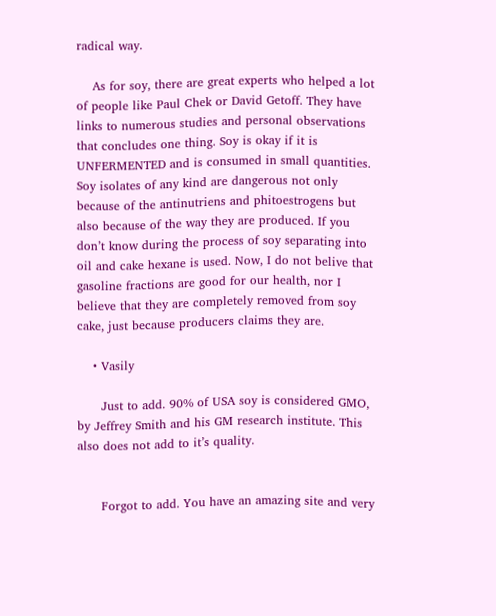radical way.

    As for soy, there are great experts who helped a lot of people like Paul Chek or David Getoff. They have links to numerous studies and personal observations that concludes one thing. Soy is okay if it is UNFERMENTED and is consumed in small quantities. Soy isolates of any kind are dangerous not only because of the antinutriens and phitoestrogens but also because of the way they are produced. If you don’t know during the process of soy separating into oil and cake hexane is used. Now, I do not belive that gasoline fractions are good for our health, nor I believe that they are completely removed from soy cake, just because producers claims they are.

    • Vasily

      Just to add. 90% of USA soy is considered GMO, by Jeffrey Smith and his GM research institute. This also does not add to it’s quality.


      Forgot to add. You have an amazing site and very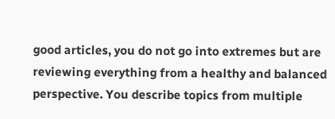good articles, you do not go into extremes but are reviewing everything from a healthy and balanced perspective. You describe topics from multiple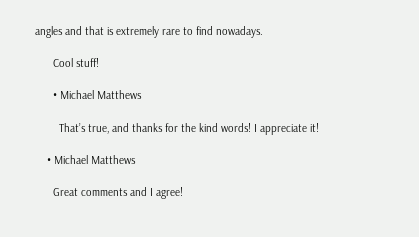angles and that is extremely rare to find nowadays.

      Cool stuff!

      • Michael Matthews

        That’s true, and thanks for the kind words! I appreciate it!

    • Michael Matthews

      Great comments and I agree!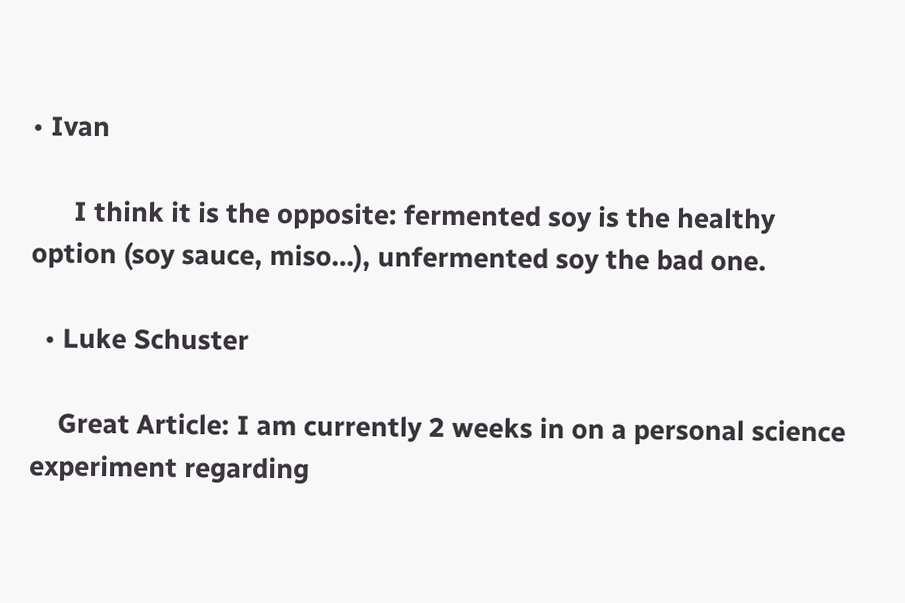• Ivan

      I think it is the opposite: fermented soy is the healthy option (soy sauce, miso…), unfermented soy the bad one.

  • Luke Schuster

    Great Article: I am currently 2 weeks in on a personal science experiment regarding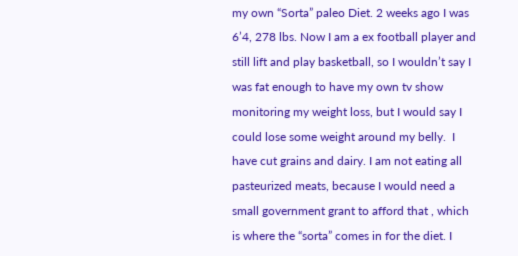my own “Sorta” paleo Diet. 2 weeks ago I was 6’4, 278 lbs. Now I am a ex football player and still lift and play basketball, so I wouldn’t say I was fat enough to have my own tv show monitoring my weight loss, but I would say I could lose some weight around my belly.  I have cut grains and dairy. I am not eating all pasteurized meats, because I would need a small government grant to afford that , which is where the “sorta” comes in for the diet. I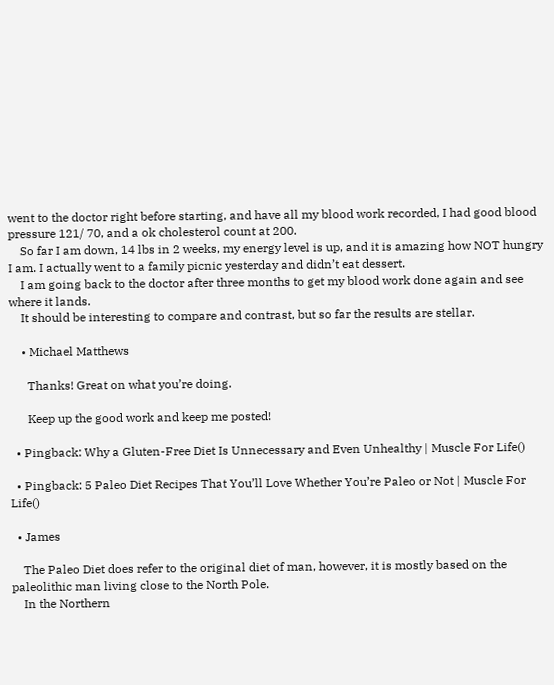went to the doctor right before starting, and have all my blood work recorded, I had good blood pressure 121/ 70, and a ok cholesterol count at 200.
    So far I am down, 14 lbs in 2 weeks, my energy level is up, and it is amazing how NOT hungry I am. I actually went to a family picnic yesterday and didn’t eat dessert.
    I am going back to the doctor after three months to get my blood work done again and see where it lands.
    It should be interesting to compare and contrast, but so far the results are stellar.

    • Michael Matthews

      Thanks! Great on what you’re doing.

      Keep up the good work and keep me posted!

  • Pingback: Why a Gluten-Free Diet Is Unnecessary and Even Unhealthy | Muscle For Life()

  • Pingback: 5 Paleo Diet Recipes That You’ll Love Whether You’re Paleo or Not | Muscle For Life()

  • James

    The Paleo Diet does refer to the original diet of man, however, it is mostly based on the paleolithic man living close to the North Pole.
    In the Northern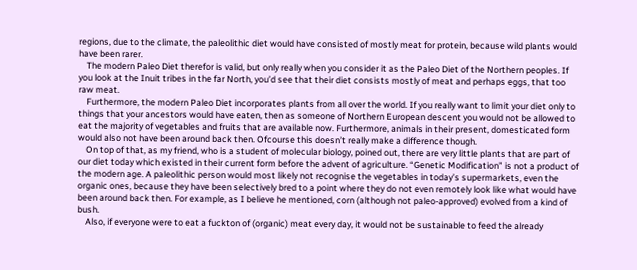regions, due to the climate, the paleolithic diet would have consisted of mostly meat for protein, because wild plants would have been rarer.
    The modern Paleo Diet therefor is valid, but only really when you consider it as the Paleo Diet of the Northern peoples. If you look at the Inuit tribes in the far North, you’d see that their diet consists mostly of meat and perhaps eggs, that too raw meat.
    Furthermore, the modern Paleo Diet incorporates plants from all over the world. If you really want to limit your diet only to things that your ancestors would have eaten, then as someone of Northern European descent you would not be allowed to eat the majority of vegetables and fruits that are available now. Furthermore, animals in their present, domesticated form would also not have been around back then. Ofcourse this doesn’t really make a difference though.
    On top of that, as my friend, who is a student of molecular biology, poined out, there are very little plants that are part of our diet today which existed in their current form before the advent of agriculture. “Genetic Modification” is not a product of the modern age. A paleolithic person would most likely not recognise the vegetables in today’s supermarkets, even the organic ones, because they have been selectively bred to a point where they do not even remotely look like what would have been around back then. For example, as I believe he mentioned, corn (although not paleo-approved) evolved from a kind of bush.
    Also, if everyone were to eat a fuckton of (organic) meat every day, it would not be sustainable to feed the already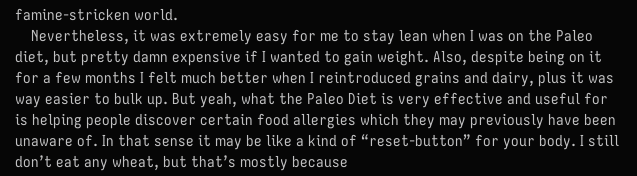famine-stricken world.
    Nevertheless, it was extremely easy for me to stay lean when I was on the Paleo diet, but pretty damn expensive if I wanted to gain weight. Also, despite being on it for a few months I felt much better when I reintroduced grains and dairy, plus it was way easier to bulk up. But yeah, what the Paleo Diet is very effective and useful for is helping people discover certain food allergies which they may previously have been unaware of. In that sense it may be like a kind of “reset-button” for your body. I still don’t eat any wheat, but that’s mostly because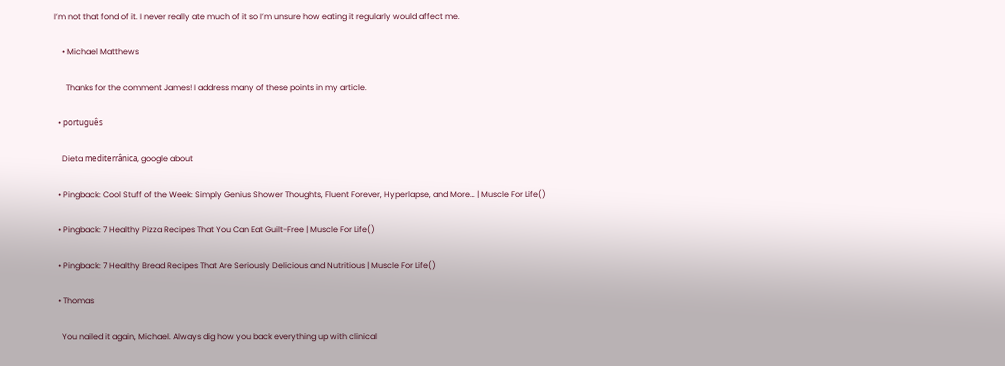I’m not that fond of it. I never really ate much of it so I’m unsure how eating it regularly would affect me.

    • Michael Matthews

      Thanks for the comment James! I address many of these points in my article.

  • português

    Dieta mediterrânica, google about

  • Pingback: Cool Stuff of the Week: Simply Genius Shower Thoughts, Fluent Forever, Hyperlapse, and More… | Muscle For Life()

  • Pingback: 7 Healthy Pizza Recipes That You Can Eat Guilt-Free | Muscle For Life()

  • Pingback: 7 Healthy Bread Recipes That Are Seriously Delicious and Nutritious | Muscle For Life()

  • Thomas

    You nailed it again, Michael. Always dig how you back everything up with clinical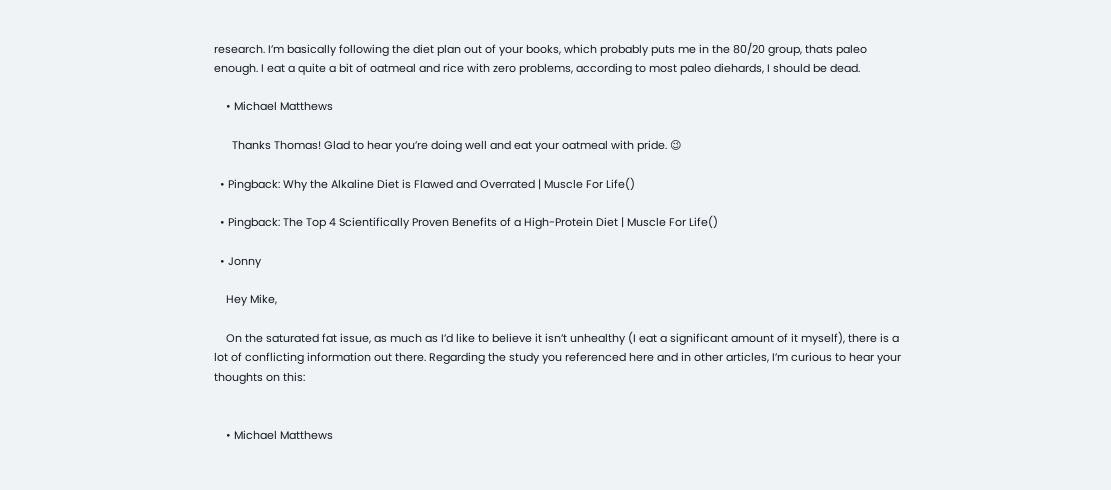research. I’m basically following the diet plan out of your books, which probably puts me in the 80/20 group, thats paleo enough. I eat a quite a bit of oatmeal and rice with zero problems, according to most paleo diehards, I should be dead.

    • Michael Matthews

      Thanks Thomas! Glad to hear you’re doing well and eat your oatmeal with pride. 😉

  • Pingback: Why the Alkaline Diet is Flawed and Overrated | Muscle For Life()

  • Pingback: The Top 4 Scientifically Proven Benefits of a High-Protein Diet | Muscle For Life()

  • Jonny

    Hey Mike,

    On the saturated fat issue, as much as I’d like to believe it isn’t unhealthy (I eat a significant amount of it myself), there is a lot of conflicting information out there. Regarding the study you referenced here and in other articles, I’m curious to hear your thoughts on this:


    • Michael Matthews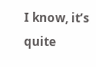I know, it’s quite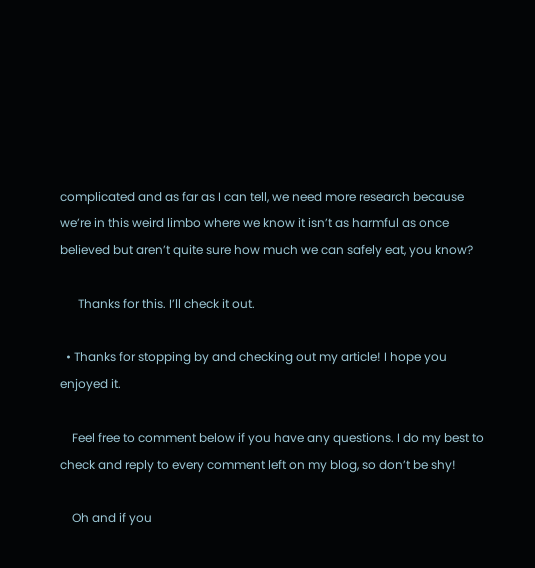complicated and as far as I can tell, we need more research because we’re in this weird limbo where we know it isn’t as harmful as once believed but aren’t quite sure how much we can safely eat, you know?

      Thanks for this. I’ll check it out.

  • Thanks for stopping by and checking out my article! I hope you enjoyed it.

    Feel free to comment below if you have any questions. I do my best to check and reply to every comment left on my blog, so don’t be shy!

    Oh and if you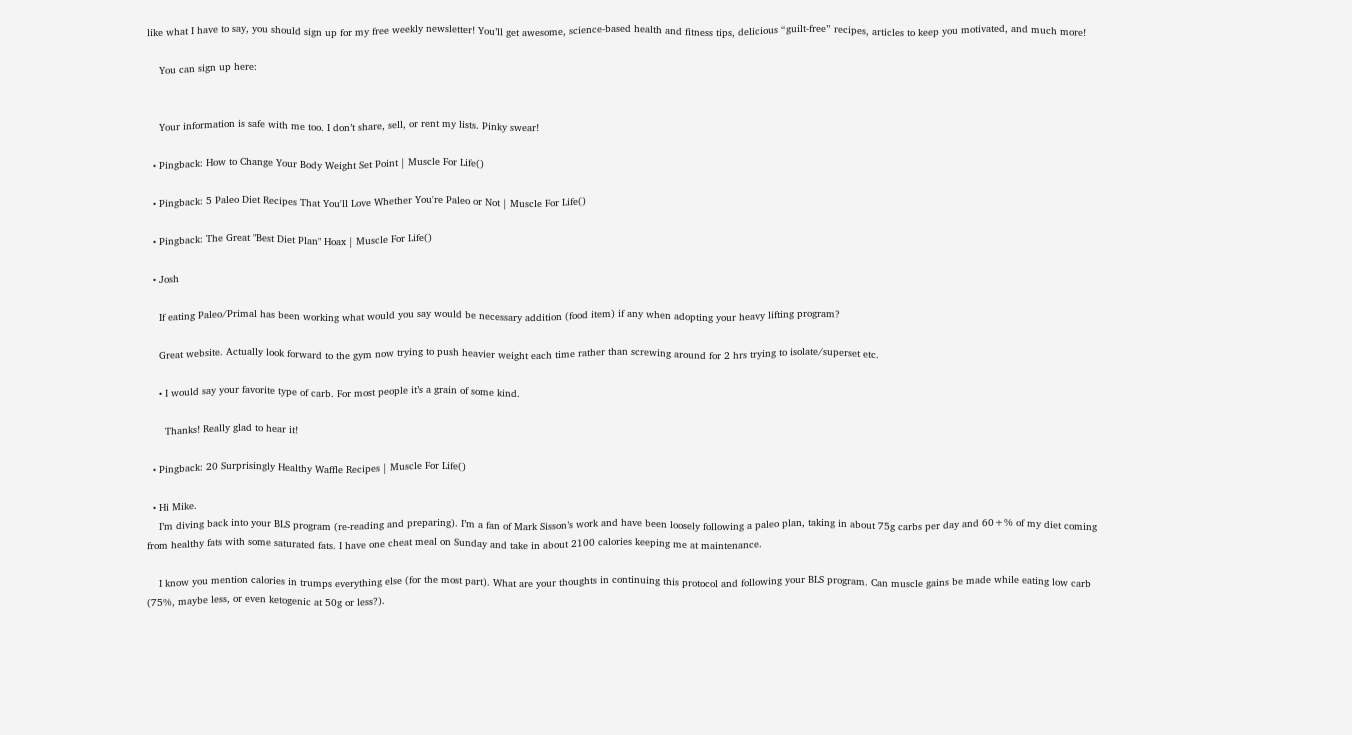like what I have to say, you should sign up for my free weekly newsletter! You’ll get awesome, science-based health and fitness tips, delicious “guilt-free” recipes, articles to keep you motivated, and much more!

    You can sign up here:


    Your information is safe with me too. I don’t share, sell, or rent my lists. Pinky swear!

  • Pingback: How to Change Your Body Weight Set Point | Muscle For Life()

  • Pingback: 5 Paleo Diet Recipes That You'll Love Whether You're Paleo or Not | Muscle For Life()

  • Pingback: The Great "Best Diet Plan" Hoax | Muscle For Life()

  • Josh

    If eating Paleo/Primal has been working what would you say would be necessary addition (food item) if any when adopting your heavy lifting program?

    Great website. Actually look forward to the gym now trying to push heavier weight each time rather than screwing around for 2 hrs trying to isolate/superset etc.

    • I would say your favorite type of carb. For most people it’s a grain of some kind.

      Thanks! Really glad to hear it!

  • Pingback: 20 Surprisingly Healthy Waffle Recipes | Muscle For Life()

  • Hi Mike.
    I’m diving back into your BLS program (re-reading and preparing). I’m a fan of Mark Sisson’s work and have been loosely following a paleo plan, taking in about 75g carbs per day and 60+% of my diet coming from healthy fats with some saturated fats. I have one cheat meal on Sunday and take in about 2100 calories keeping me at maintenance.

    I know you mention calories in trumps everything else (for the most part). What are your thoughts in continuing this protocol and following your BLS program. Can muscle gains be made while eating low carb (75%, maybe less, or even ketogenic at 50g or less?).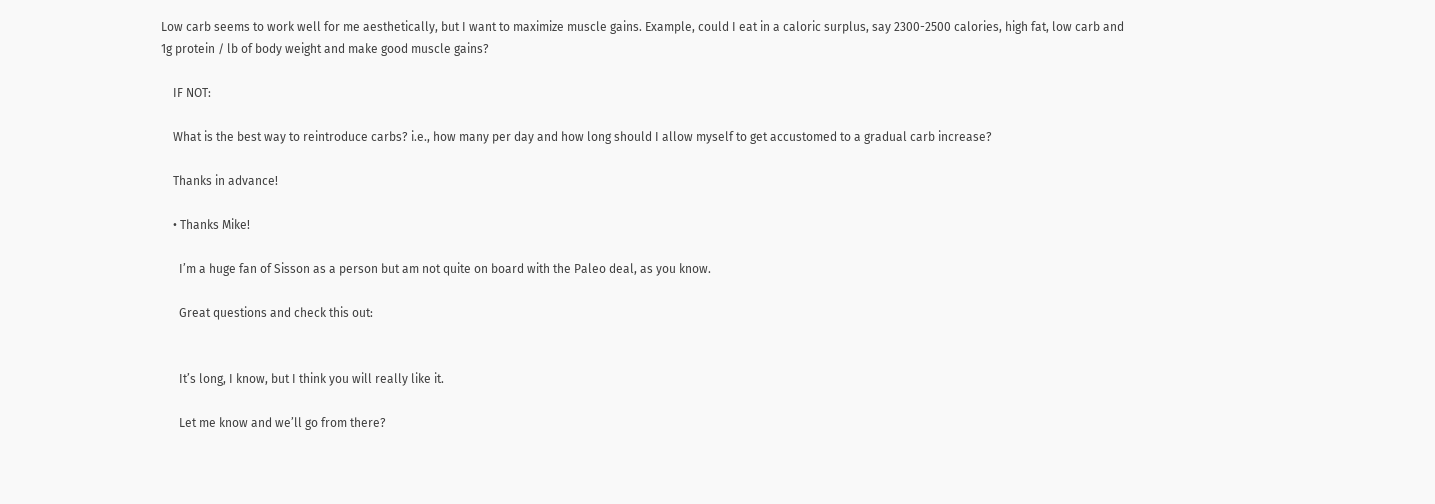Low carb seems to work well for me aesthetically, but I want to maximize muscle gains. Example, could I eat in a caloric surplus, say 2300-2500 calories, high fat, low carb and 1g protein / lb of body weight and make good muscle gains?

    IF NOT:

    What is the best way to reintroduce carbs? i.e., how many per day and how long should I allow myself to get accustomed to a gradual carb increase?

    Thanks in advance!

    • Thanks Mike!

      I’m a huge fan of Sisson as a person but am not quite on board with the Paleo deal, as you know.

      Great questions and check this out:


      It’s long, I know, but I think you will really like it.

      Let me know and we’ll go from there?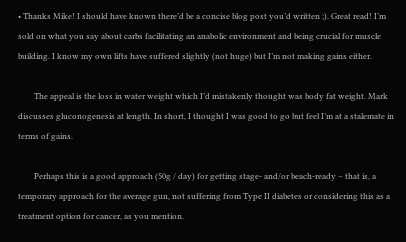• Thanks Mike! I should have known there’d be a concise blog post you’d written ;). Great read! I’m sold on what you say about carbs facilitating an anabolic environment and being crucial for muscle building. I know my own lifts have suffered slightly (not huge) but I’m not making gains either.

        The appeal is the loss in water weight which I’d mistakenly thought was body fat weight. Mark discusses gluconogenesis at length. In short, I thought I was good to go but feel I’m at a stalemate in terms of gains.

        Perhaps this is a good approach (50g / day) for getting stage- and/or beach-ready – that is, a temporary approach for the average gun, not suffering from Type II diabetes or considering this as a treatment option for cancer, as you mention.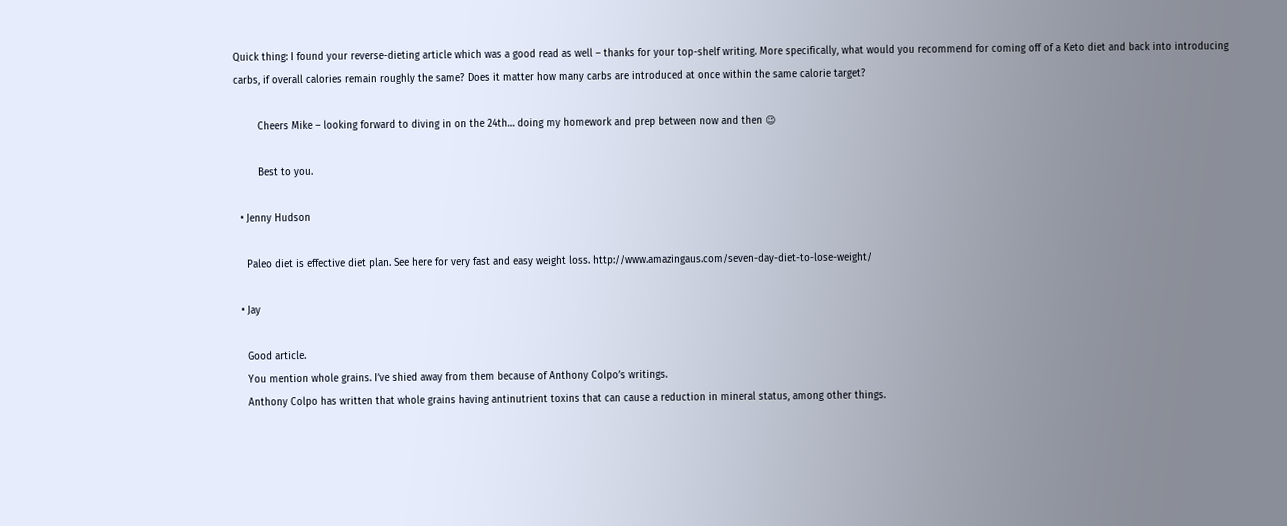Quick thing: I found your reverse-dieting article which was a good read as well – thanks for your top-shelf writing. More specifically, what would you recommend for coming off of a Keto diet and back into introducing carbs, if overall calories remain roughly the same? Does it matter how many carbs are introduced at once within the same calorie target?

        Cheers Mike – looking forward to diving in on the 24th… doing my homework and prep between now and then 😉

        Best to you.

  • Jenny Hudson

    Paleo diet is effective diet plan. See here for very fast and easy weight loss. http://www.amazingaus.com/seven-day-diet-to-lose-weight/

  • Jay

    Good article.
    You mention whole grains. I’ve shied away from them because of Anthony Colpo’s writings.
    Anthony Colpo has written that whole grains having antinutrient toxins that can cause a reduction in mineral status, among other things.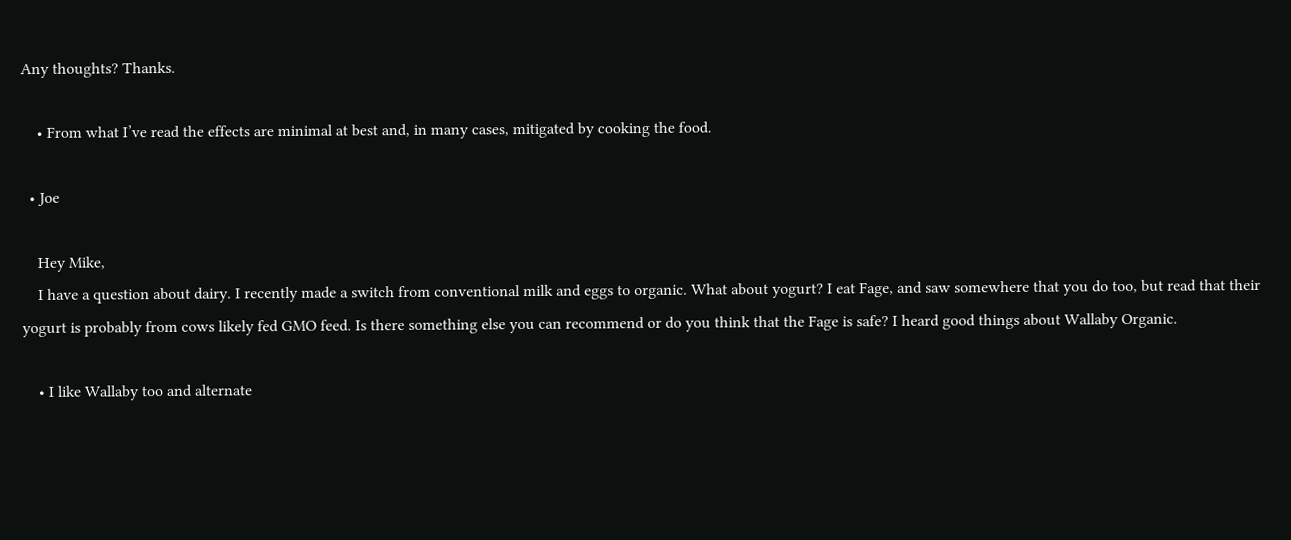Any thoughts? Thanks.

    • From what I’ve read the effects are minimal at best and, in many cases, mitigated by cooking the food.

  • Joe

    Hey Mike,
    I have a question about dairy. I recently made a switch from conventional milk and eggs to organic. What about yogurt? I eat Fage, and saw somewhere that you do too, but read that their yogurt is probably from cows likely fed GMO feed. Is there something else you can recommend or do you think that the Fage is safe? I heard good things about Wallaby Organic.

    • I like Wallaby too and alternate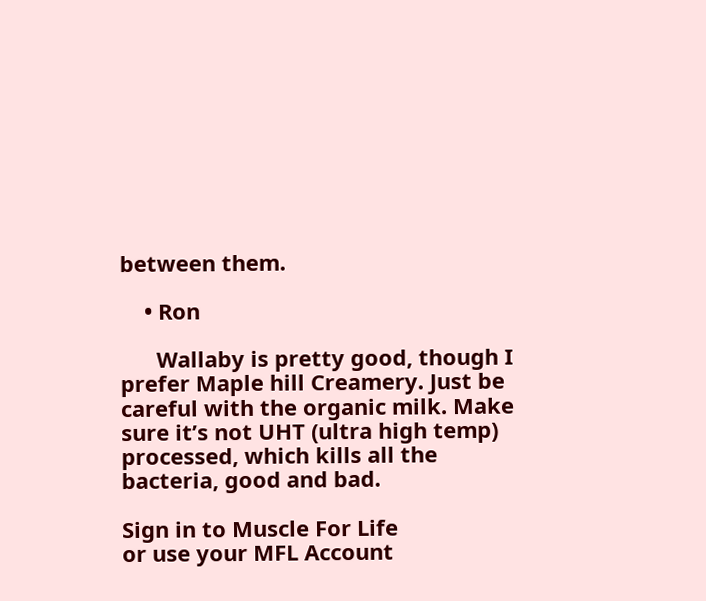between them.

    • Ron

      Wallaby is pretty good, though I prefer Maple hill Creamery. Just be careful with the organic milk. Make sure it’s not UHT (ultra high temp) processed, which kills all the bacteria, good and bad.

Sign in to Muscle For Life
or use your MFL Account